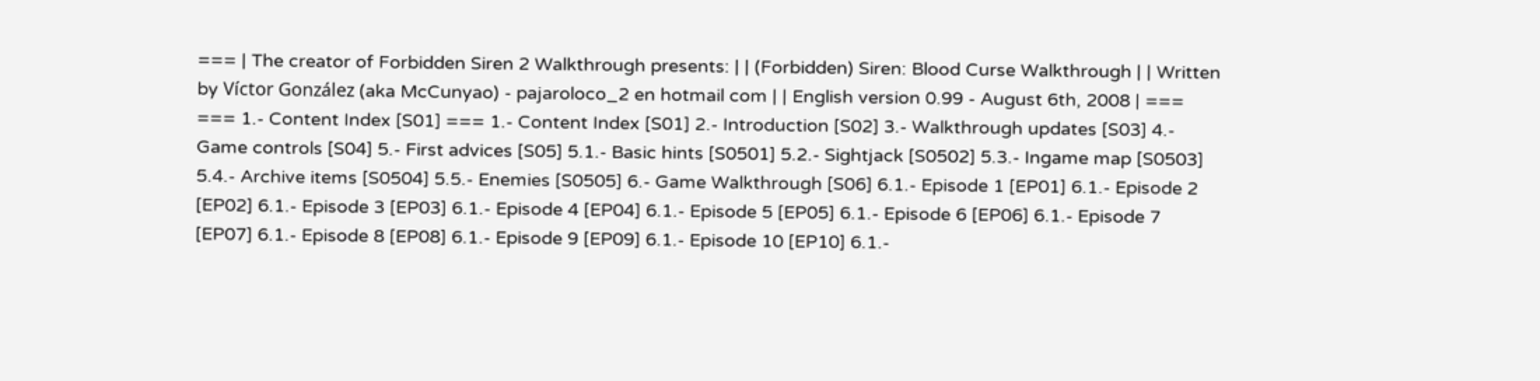=== | The creator of Forbidden Siren 2 Walkthrough presents: | | (Forbidden) Siren: Blood Curse Walkthrough | | Written by Víctor González (aka McCunyao) - pajaroloco_2 en hotmail com | | English version 0.99 - August 6th, 2008 | === === 1.- Content Index [S01] === 1.- Content Index [S01] 2.- Introduction [S02] 3.- Walkthrough updates [S03] 4.- Game controls [S04] 5.- First advices [S05] 5.1.- Basic hints [S0501] 5.2.- Sightjack [S0502] 5.3.- Ingame map [S0503] 5.4.- Archive items [S0504] 5.5.- Enemies [S0505] 6.- Game Walkthrough [S06] 6.1.- Episode 1 [EP01] 6.1.- Episode 2 [EP02] 6.1.- Episode 3 [EP03] 6.1.- Episode 4 [EP04] 6.1.- Episode 5 [EP05] 6.1.- Episode 6 [EP06] 6.1.- Episode 7 [EP07] 6.1.- Episode 8 [EP08] 6.1.- Episode 9 [EP09] 6.1.- Episode 10 [EP10] 6.1.-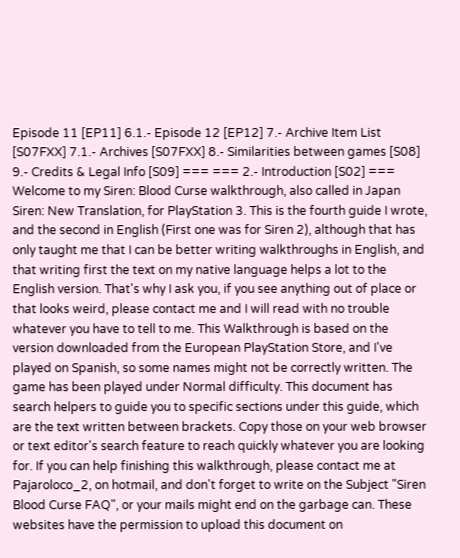Episode 11 [EP11] 6.1.- Episode 12 [EP12] 7.- Archive Item List [S07FXX] 7.1.- Archives [S07FXX] 8.- Similarities between games [S08] 9.- Credits & Legal Info [S09] === === 2.- Introduction [S02] === Welcome to my Siren: Blood Curse walkthrough, also called in Japan Siren: New Translation, for PlayStation 3. This is the fourth guide I wrote, and the second in English (First one was for Siren 2), although that has only taught me that I can be better writing walkthroughs in English, and that writing first the text on my native language helps a lot to the English version. That's why I ask you, if you see anything out of place or that looks weird, please contact me and I will read with no trouble whatever you have to tell to me. This Walkthrough is based on the version downloaded from the European PlayStation Store, and I've played on Spanish, so some names might not be correctly written. The game has been played under Normal difficulty. This document has search helpers to guide you to specific sections under this guide, which are the text written between brackets. Copy those on your web browser or text editor's search feature to reach quickly whatever you are looking for. If you can help finishing this walkthrough, please contact me at Pajaroloco_2, on hotmail, and don't forget to write on the Subject "Siren Blood Curse FAQ", or your mails might end on the garbage can. These websites have the permission to upload this document on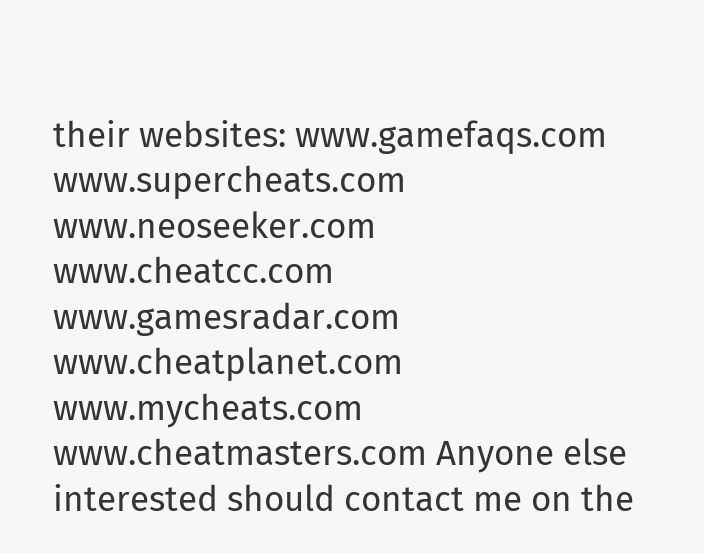their websites: www.gamefaqs.com www.supercheats.com www.neoseeker.com www.cheatcc.com www.gamesradar.com www.cheatplanet.com www.mycheats.com www.cheatmasters.com Anyone else interested should contact me on the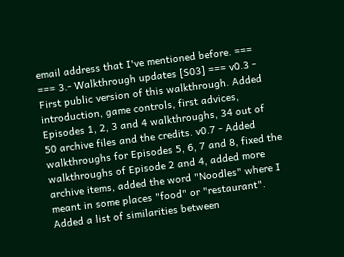email address that I've mentioned before. === === 3.- Walkthrough updates [S03] === v0.3 - First public version of this walkthrough. Added introduction, game controls, first advices, Episodes 1, 2, 3 and 4 walkthroughs, 34 out of 50 archive files and the credits. v0.7 - Added walkthroughs for Episodes 5, 6, 7 and 8, fixed the walkthroughs of Episode 2 and 4, added more archive items, added the word "Noodles" where I meant in some places "food" or "restaurant". Added a list of similarities between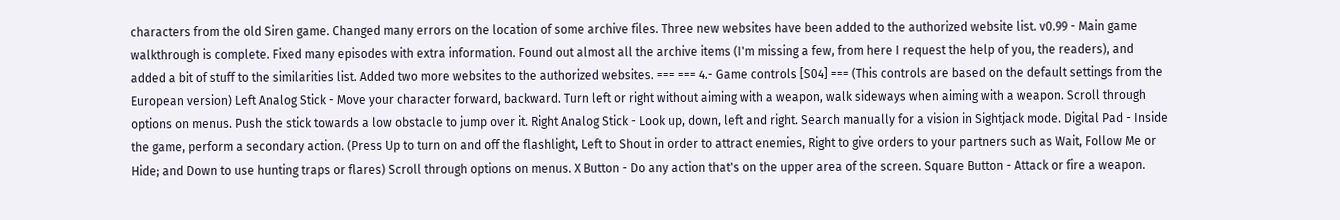characters from the old Siren game. Changed many errors on the location of some archive files. Three new websites have been added to the authorized website list. v0.99 - Main game walkthrough is complete. Fixed many episodes with extra information. Found out almost all the archive items (I'm missing a few, from here I request the help of you, the readers), and added a bit of stuff to the similarities list. Added two more websites to the authorized websites. === === 4.- Game controls [S04] === (This controls are based on the default settings from the European version) Left Analog Stick - Move your character forward, backward. Turn left or right without aiming with a weapon, walk sideways when aiming with a weapon. Scroll through options on menus. Push the stick towards a low obstacle to jump over it. Right Analog Stick - Look up, down, left and right. Search manually for a vision in Sightjack mode. Digital Pad - Inside the game, perform a secondary action. (Press Up to turn on and off the flashlight, Left to Shout in order to attract enemies, Right to give orders to your partners such as Wait, Follow Me or Hide; and Down to use hunting traps or flares) Scroll through options on menus. X Button - Do any action that's on the upper area of the screen. Square Button - Attack or fire a weapon.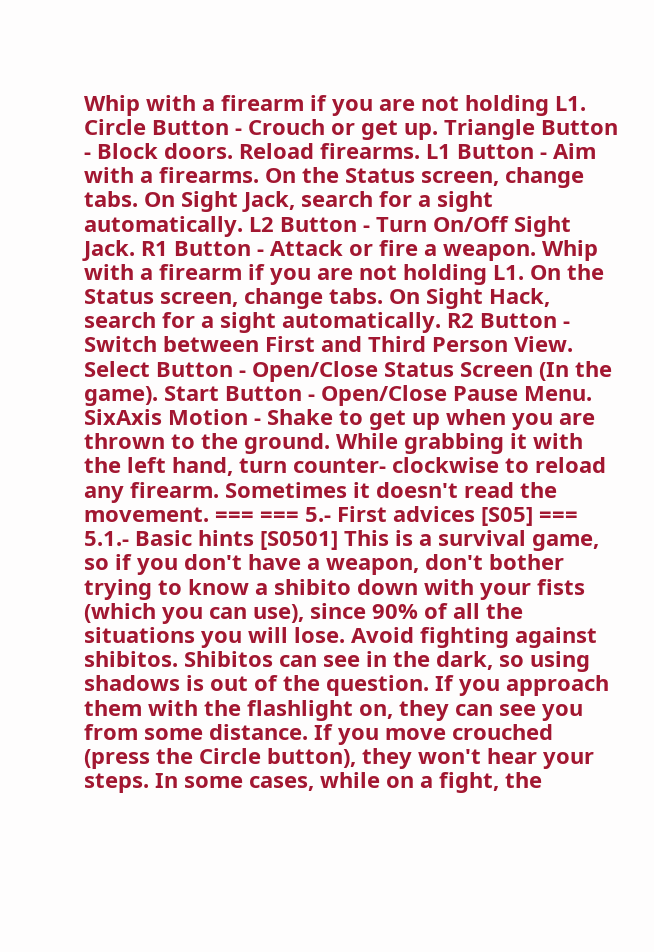Whip with a firearm if you are not holding L1. Circle Button - Crouch or get up. Triangle Button - Block doors. Reload firearms. L1 Button - Aim with a firearms. On the Status screen, change tabs. On Sight Jack, search for a sight automatically. L2 Button - Turn On/Off Sight Jack. R1 Button - Attack or fire a weapon. Whip with a firearm if you are not holding L1. On the Status screen, change tabs. On Sight Hack, search for a sight automatically. R2 Button - Switch between First and Third Person View. Select Button - Open/Close Status Screen (In the game). Start Button - Open/Close Pause Menu. SixAxis Motion - Shake to get up when you are thrown to the ground. While grabbing it with the left hand, turn counter- clockwise to reload any firearm. Sometimes it doesn't read the movement. === === 5.- First advices [S05] === 5.1.- Basic hints [S0501] This is a survival game, so if you don't have a weapon, don't bother trying to know a shibito down with your fists (which you can use), since 90% of all the situations you will lose. Avoid fighting against shibitos. Shibitos can see in the dark, so using shadows is out of the question. If you approach them with the flashlight on, they can see you from some distance. If you move crouched (press the Circle button), they won't hear your steps. In some cases, while on a fight, the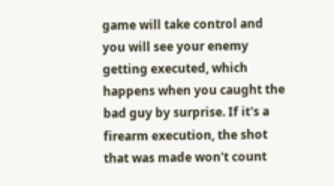game will take control and you will see your enemy getting executed, which happens when you caught the bad guy by surprise. If it's a firearm execution, the shot that was made won't count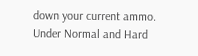down your current ammo. Under Normal and Hard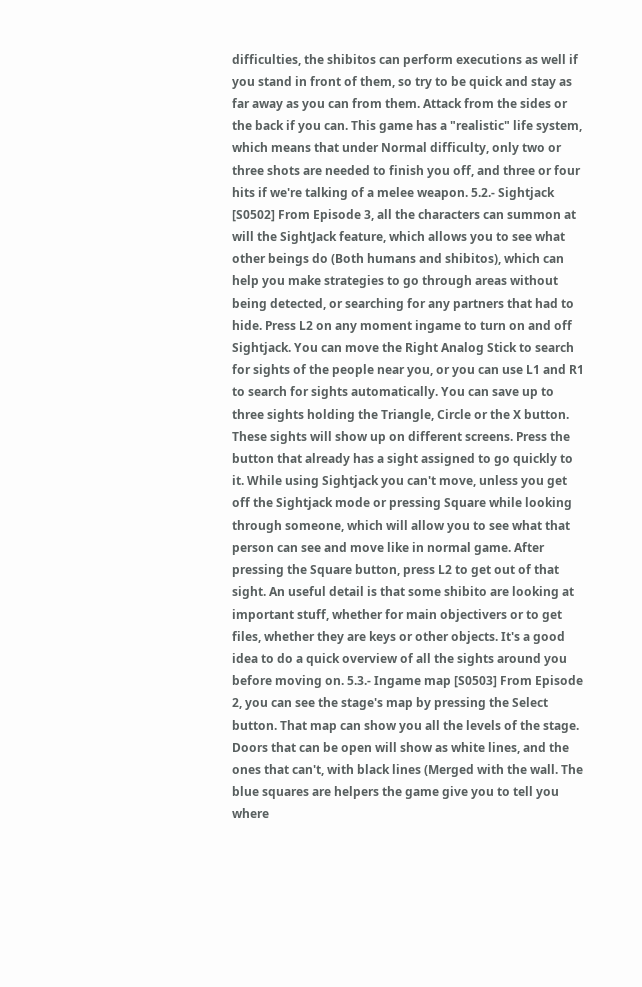difficulties, the shibitos can perform executions as well if you stand in front of them, so try to be quick and stay as far away as you can from them. Attack from the sides or the back if you can. This game has a "realistic" life system, which means that under Normal difficulty, only two or three shots are needed to finish you off, and three or four hits if we're talking of a melee weapon. 5.2.- Sightjack [S0502] From Episode 3, all the characters can summon at will the SightJack feature, which allows you to see what other beings do (Both humans and shibitos), which can help you make strategies to go through areas without being detected, or searching for any partners that had to hide. Press L2 on any moment ingame to turn on and off Sightjack. You can move the Right Analog Stick to search for sights of the people near you, or you can use L1 and R1 to search for sights automatically. You can save up to three sights holding the Triangle, Circle or the X button. These sights will show up on different screens. Press the button that already has a sight assigned to go quickly to it. While using Sightjack you can't move, unless you get off the Sightjack mode or pressing Square while looking through someone, which will allow you to see what that person can see and move like in normal game. After pressing the Square button, press L2 to get out of that sight. An useful detail is that some shibito are looking at important stuff, whether for main objectivers or to get files, whether they are keys or other objects. It's a good idea to do a quick overview of all the sights around you before moving on. 5.3.- Ingame map [S0503] From Episode 2, you can see the stage's map by pressing the Select button. That map can show you all the levels of the stage. Doors that can be open will show as white lines, and the ones that can't, with black lines (Merged with the wall. The blue squares are helpers the game give you to tell you where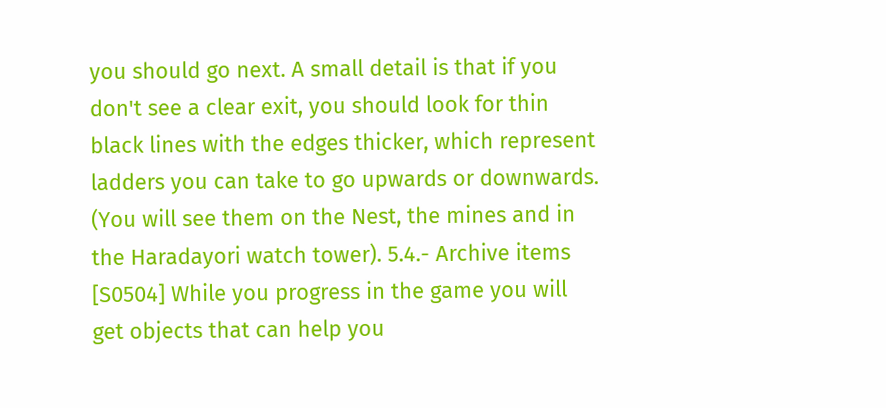you should go next. A small detail is that if you don't see a clear exit, you should look for thin black lines with the edges thicker, which represent ladders you can take to go upwards or downwards. (You will see them on the Nest, the mines and in the Haradayori watch tower). 5.4.- Archive items [S0504] While you progress in the game you will get objects that can help you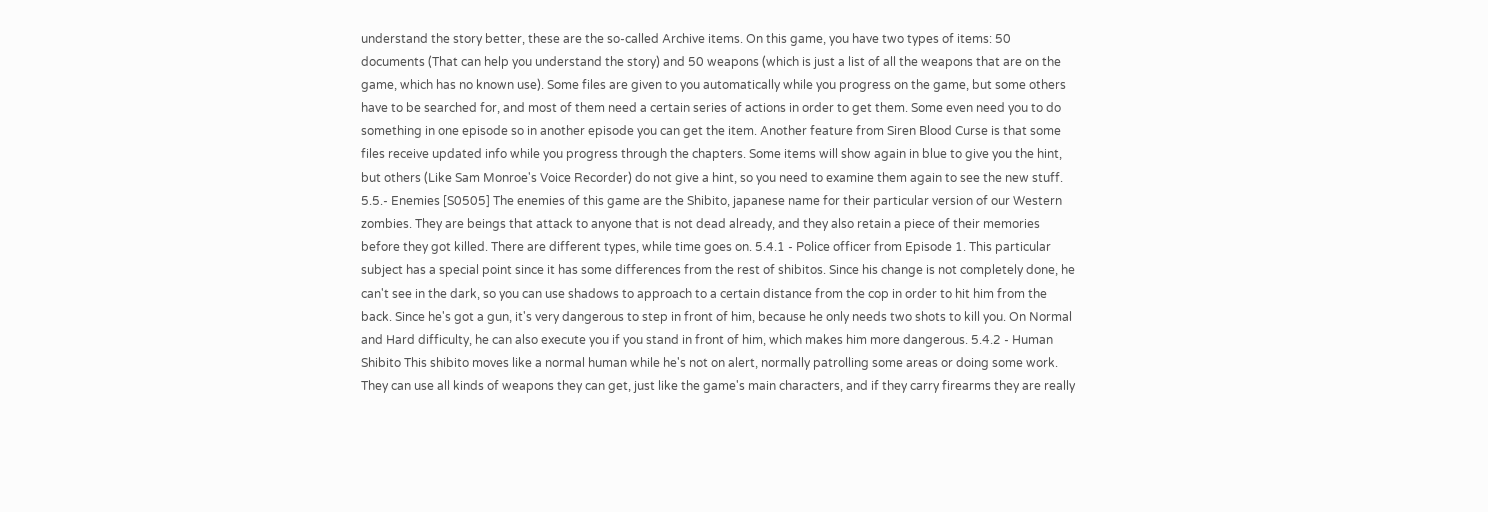understand the story better, these are the so-called Archive items. On this game, you have two types of items: 50 documents (That can help you understand the story) and 50 weapons (which is just a list of all the weapons that are on the game, which has no known use). Some files are given to you automatically while you progress on the game, but some others have to be searched for, and most of them need a certain series of actions in order to get them. Some even need you to do something in one episode so in another episode you can get the item. Another feature from Siren Blood Curse is that some files receive updated info while you progress through the chapters. Some items will show again in blue to give you the hint, but others (Like Sam Monroe's Voice Recorder) do not give a hint, so you need to examine them again to see the new stuff. 5.5.- Enemies [S0505] The enemies of this game are the Shibito, japanese name for their particular version of our Western zombies. They are beings that attack to anyone that is not dead already, and they also retain a piece of their memories before they got killed. There are different types, while time goes on. 5.4.1 - Police officer from Episode 1. This particular subject has a special point since it has some differences from the rest of shibitos. Since his change is not completely done, he can't see in the dark, so you can use shadows to approach to a certain distance from the cop in order to hit him from the back. Since he's got a gun, it's very dangerous to step in front of him, because he only needs two shots to kill you. On Normal and Hard difficulty, he can also execute you if you stand in front of him, which makes him more dangerous. 5.4.2 - Human Shibito This shibito moves like a normal human while he's not on alert, normally patrolling some areas or doing some work. They can use all kinds of weapons they can get, just like the game's main characters, and if they carry firearms they are really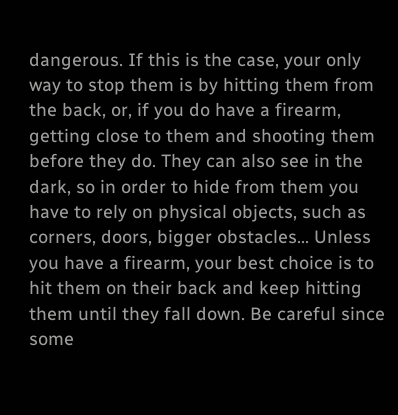dangerous. If this is the case, your only way to stop them is by hitting them from the back, or, if you do have a firearm, getting close to them and shooting them before they do. They can also see in the dark, so in order to hide from them you have to rely on physical objects, such as corners, doors, bigger obstacles... Unless you have a firearm, your best choice is to hit them on their back and keep hitting them until they fall down. Be careful since some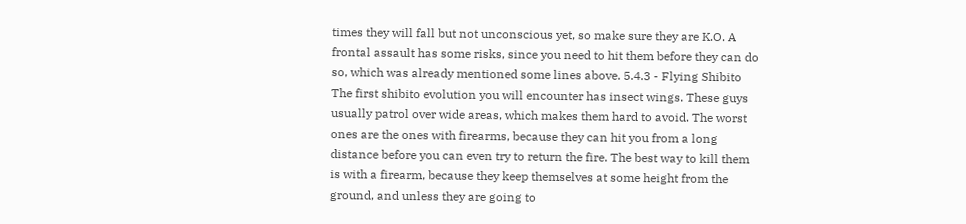times they will fall but not unconscious yet, so make sure they are K.O. A frontal assault has some risks, since you need to hit them before they can do so, which was already mentioned some lines above. 5.4.3 - Flying Shibito The first shibito evolution you will encounter has insect wings. These guys usually patrol over wide areas, which makes them hard to avoid. The worst ones are the ones with firearms, because they can hit you from a long distance before you can even try to return the fire. The best way to kill them is with a firearm, because they keep themselves at some height from the ground, and unless they are going to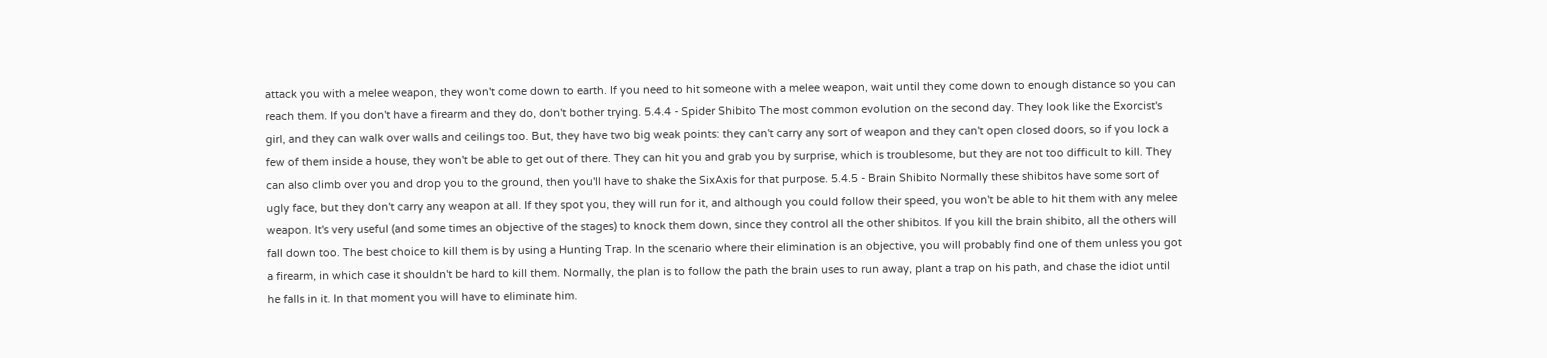attack you with a melee weapon, they won't come down to earth. If you need to hit someone with a melee weapon, wait until they come down to enough distance so you can reach them. If you don't have a firearm and they do, don't bother trying. 5.4.4 - Spider Shibito The most common evolution on the second day. They look like the Exorcist's girl, and they can walk over walls and ceilings too. But, they have two big weak points: they can't carry any sort of weapon and they can't open closed doors, so if you lock a few of them inside a house, they won't be able to get out of there. They can hit you and grab you by surprise, which is troublesome, but they are not too difficult to kill. They can also climb over you and drop you to the ground, then you'll have to shake the SixAxis for that purpose. 5.4.5 - Brain Shibito Normally these shibitos have some sort of ugly face, but they don't carry any weapon at all. If they spot you, they will run for it, and although you could follow their speed, you won't be able to hit them with any melee weapon. It's very useful (and some times an objective of the stages) to knock them down, since they control all the other shibitos. If you kill the brain shibito, all the others will fall down too. The best choice to kill them is by using a Hunting Trap. In the scenario where their elimination is an objective, you will probably find one of them unless you got a firearm, in which case it shouldn't be hard to kill them. Normally, the plan is to follow the path the brain uses to run away, plant a trap on his path, and chase the idiot until he falls in it. In that moment you will have to eliminate him.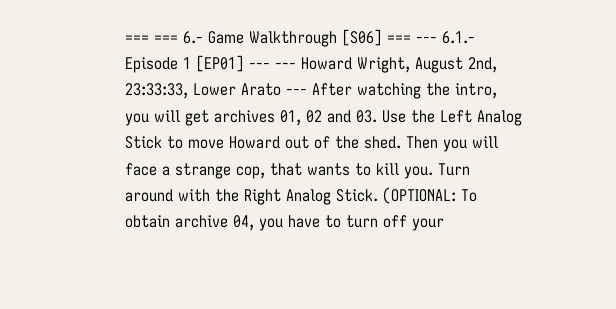=== === 6.- Game Walkthrough [S06] === --- 6.1.- Episode 1 [EP01] --- --- Howard Wright, August 2nd, 23:33:33, Lower Arato --- After watching the intro, you will get archives 01, 02 and 03. Use the Left Analog Stick to move Howard out of the shed. Then you will face a strange cop, that wants to kill you. Turn around with the Right Analog Stick. (OPTIONAL: To obtain archive 04, you have to turn off your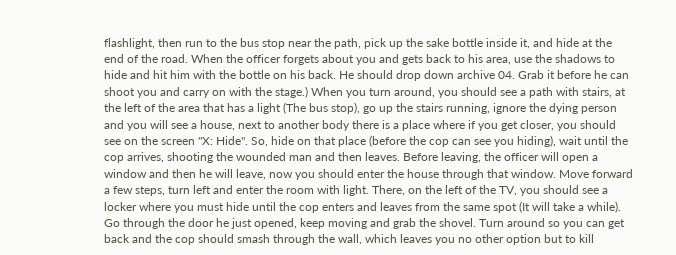flashlight, then run to the bus stop near the path, pick up the sake bottle inside it, and hide at the end of the road. When the officer forgets about you and gets back to his area, use the shadows to hide and hit him with the bottle on his back. He should drop down archive 04. Grab it before he can shoot you and carry on with the stage.) When you turn around, you should see a path with stairs, at the left of the area that has a light (The bus stop), go up the stairs running, ignore the dying person and you will see a house, next to another body there is a place where if you get closer, you should see on the screen "X: Hide". So, hide on that place (before the cop can see you hiding), wait until the cop arrives, shooting the wounded man and then leaves. Before leaving, the officer will open a window and then he will leave, now you should enter the house through that window. Move forward a few steps, turn left and enter the room with light. There, on the left of the TV, you should see a locker where you must hide until the cop enters and leaves from the same spot (It will take a while). Go through the door he just opened, keep moving and grab the shovel. Turn around so you can get back and the cop should smash through the wall, which leaves you no other option but to kill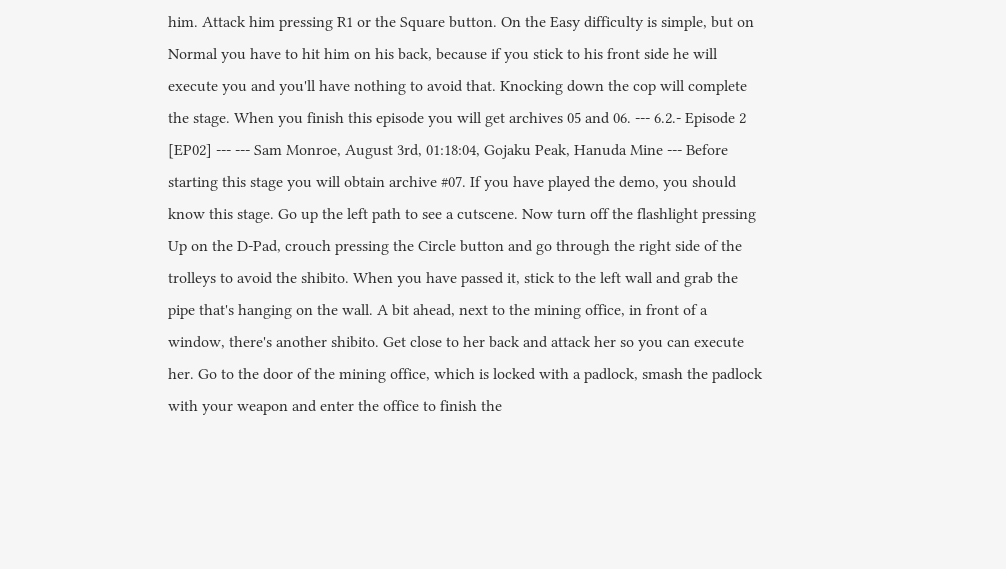him. Attack him pressing R1 or the Square button. On the Easy difficulty is simple, but on Normal you have to hit him on his back, because if you stick to his front side he will execute you and you'll have nothing to avoid that. Knocking down the cop will complete the stage. When you finish this episode you will get archives 05 and 06. --- 6.2.- Episode 2 [EP02] --- --- Sam Monroe, August 3rd, 01:18:04, Gojaku Peak, Hanuda Mine --- Before starting this stage you will obtain archive #07. If you have played the demo, you should know this stage. Go up the left path to see a cutscene. Now turn off the flashlight pressing Up on the D-Pad, crouch pressing the Circle button and go through the right side of the trolleys to avoid the shibito. When you have passed it, stick to the left wall and grab the pipe that's hanging on the wall. A bit ahead, next to the mining office, in front of a window, there's another shibito. Get close to her back and attack her so you can execute her. Go to the door of the mining office, which is locked with a padlock, smash the padlock with your weapon and enter the office to finish the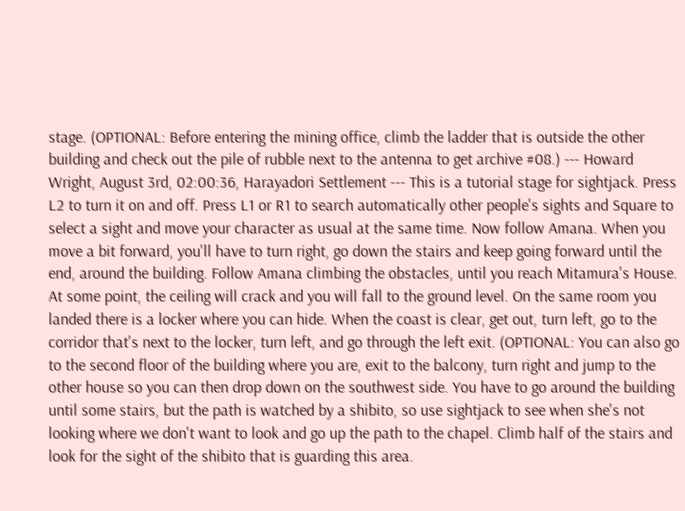stage. (OPTIONAL: Before entering the mining office, climb the ladder that is outside the other building and check out the pile of rubble next to the antenna to get archive #08.) --- Howard Wright, August 3rd, 02:00:36, Harayadori Settlement --- This is a tutorial stage for sightjack. Press L2 to turn it on and off. Press L1 or R1 to search automatically other people's sights and Square to select a sight and move your character as usual at the same time. Now follow Amana. When you move a bit forward, you'll have to turn right, go down the stairs and keep going forward until the end, around the building. Follow Amana climbing the obstacles, until you reach Mitamura's House. At some point, the ceiling will crack and you will fall to the ground level. On the same room you landed there is a locker where you can hide. When the coast is clear, get out, turn left, go to the corridor that's next to the locker, turn left, and go through the left exit. (OPTIONAL: You can also go to the second floor of the building where you are, exit to the balcony, turn right and jump to the other house so you can then drop down on the southwest side. You have to go around the building until some stairs, but the path is watched by a shibito, so use sightjack to see when she's not looking where we don't want to look and go up the path to the chapel. Climb half of the stairs and look for the sight of the shibito that is guarding this area.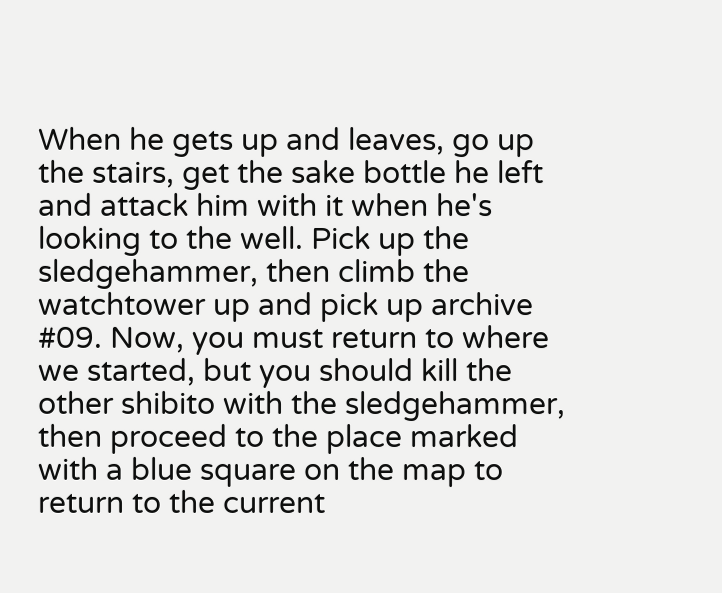When he gets up and leaves, go up the stairs, get the sake bottle he left and attack him with it when he's looking to the well. Pick up the sledgehammer, then climb the watchtower up and pick up archive #09. Now, you must return to where we started, but you should kill the other shibito with the sledgehammer, then proceed to the place marked with a blue square on the map to return to the current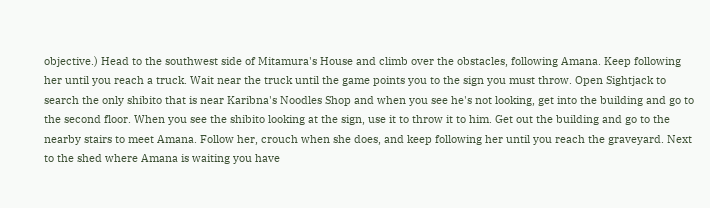objective.) Head to the southwest side of Mitamura's House and climb over the obstacles, following Amana. Keep following her until you reach a truck. Wait near the truck until the game points you to the sign you must throw. Open Sightjack to search the only shibito that is near Karibna's Noodles Shop and when you see he's not looking, get into the building and go to the second floor. When you see the shibito looking at the sign, use it to throw it to him. Get out the building and go to the nearby stairs to meet Amana. Follow her, crouch when she does, and keep following her until you reach the graveyard. Next to the shed where Amana is waiting you have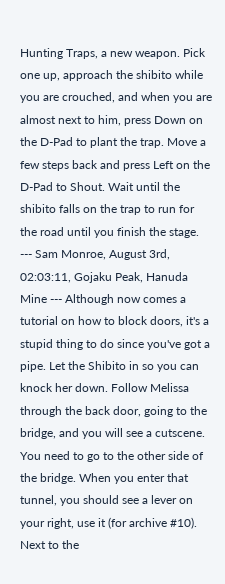Hunting Traps, a new weapon. Pick one up, approach the shibito while you are crouched, and when you are almost next to him, press Down on the D-Pad to plant the trap. Move a few steps back and press Left on the D-Pad to Shout. Wait until the shibito falls on the trap to run for the road until you finish the stage. --- Sam Monroe, August 3rd, 02:03:11, Gojaku Peak, Hanuda Mine --- Although now comes a tutorial on how to block doors, it's a stupid thing to do since you've got a pipe. Let the Shibito in so you can knock her down. Follow Melissa through the back door, going to the bridge, and you will see a cutscene. You need to go to the other side of the bridge. When you enter that tunnel, you should see a lever on your right, use it (for archive #10). Next to the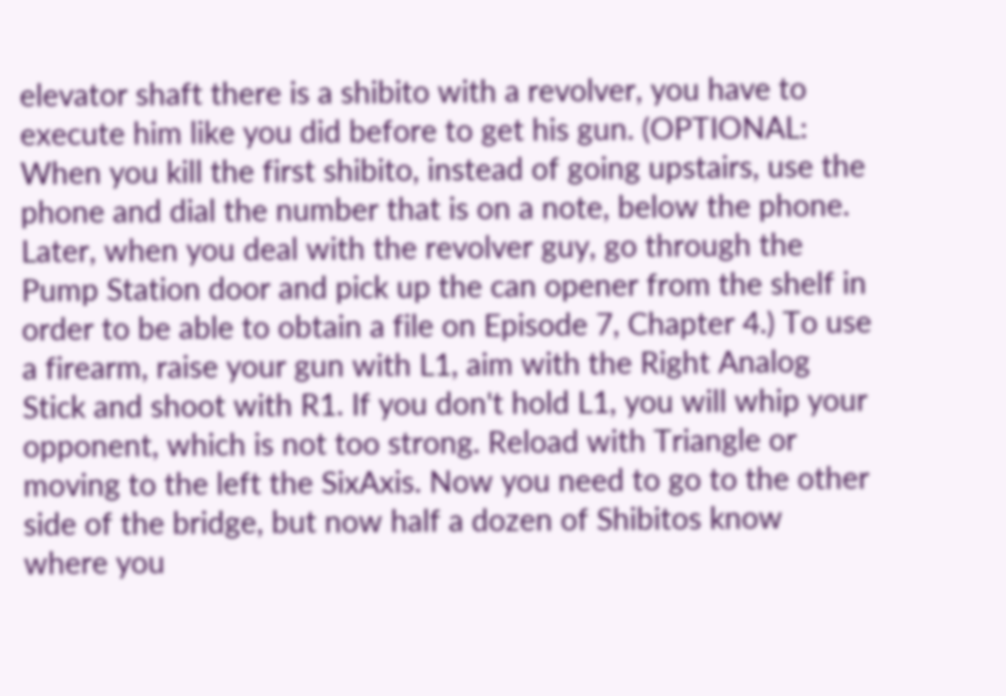elevator shaft there is a shibito with a revolver, you have to execute him like you did before to get his gun. (OPTIONAL: When you kill the first shibito, instead of going upstairs, use the phone and dial the number that is on a note, below the phone. Later, when you deal with the revolver guy, go through the Pump Station door and pick up the can opener from the shelf in order to be able to obtain a file on Episode 7, Chapter 4.) To use a firearm, raise your gun with L1, aim with the Right Analog Stick and shoot with R1. If you don't hold L1, you will whip your opponent, which is not too strong. Reload with Triangle or moving to the left the SixAxis. Now you need to go to the other side of the bridge, but now half a dozen of Shibitos know where you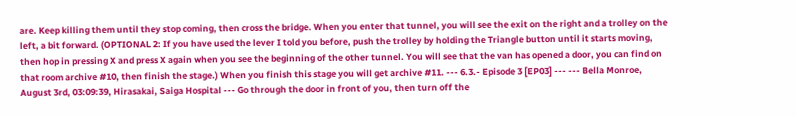are. Keep killing them until they stop coming, then cross the bridge. When you enter that tunnel, you will see the exit on the right and a trolley on the left, a bit forward. (OPTIONAL 2: If you have used the lever I told you before, push the trolley by holding the Triangle button until it starts moving, then hop in pressing X and press X again when you see the beginning of the other tunnel. You will see that the van has opened a door, you can find on that room archive #10, then finish the stage.) When you finish this stage you will get archive #11. --- 6.3.- Episode 3 [EP03] --- --- Bella Monroe, August 3rd, 03:09:39, Hirasakai, Saiga Hospital --- Go through the door in front of you, then turn off the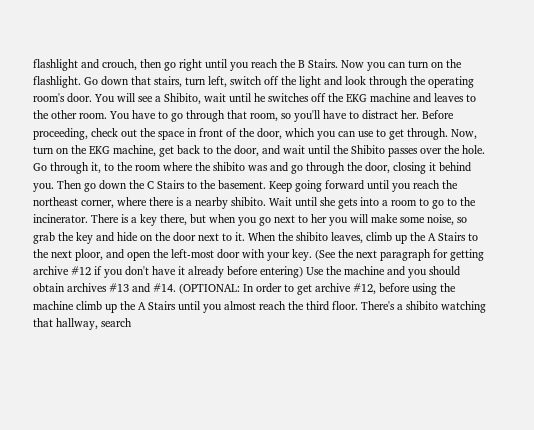flashlight and crouch, then go right until you reach the B Stairs. Now you can turn on the flashlight. Go down that stairs, turn left, switch off the light and look through the operating room's door. You will see a Shibito, wait until he switches off the EKG machine and leaves to the other room. You have to go through that room, so you'll have to distract her. Before proceeding, check out the space in front of the door, which you can use to get through. Now, turn on the EKG machine, get back to the door, and wait until the Shibito passes over the hole. Go through it, to the room where the shibito was and go through the door, closing it behind you. Then go down the C Stairs to the basement. Keep going forward until you reach the northeast corner, where there is a nearby shibito. Wait until she gets into a room to go to the incinerator. There is a key there, but when you go next to her you will make some noise, so grab the key and hide on the door next to it. When the shibito leaves, climb up the A Stairs to the next ploor, and open the left-most door with your key. (See the next paragraph for getting archive #12 if you don't have it already before entering) Use the machine and you should obtain archives #13 and #14. (OPTIONAL: In order to get archive #12, before using the machine climb up the A Stairs until you almost reach the third floor. There's a shibito watching that hallway, search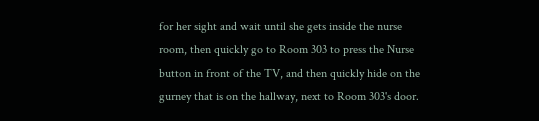for her sight and wait until she gets inside the nurse room, then quickly go to Room 303 to press the Nurse button in front of the TV, and then quickly hide on the gurney that is on the hallway, next to Room 303's door.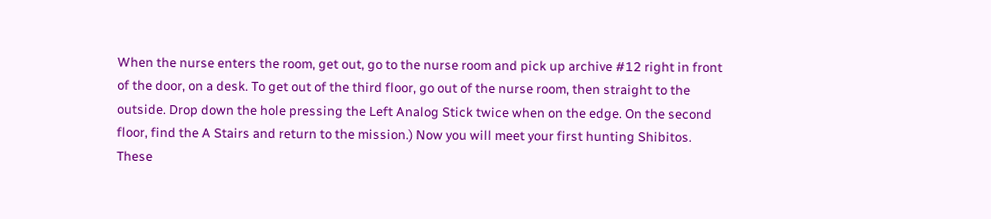When the nurse enters the room, get out, go to the nurse room and pick up archive #12 right in front of the door, on a desk. To get out of the third floor, go out of the nurse room, then straight to the outside. Drop down the hole pressing the Left Analog Stick twice when on the edge. On the second floor, find the A Stairs and return to the mission.) Now you will meet your first hunting Shibitos. These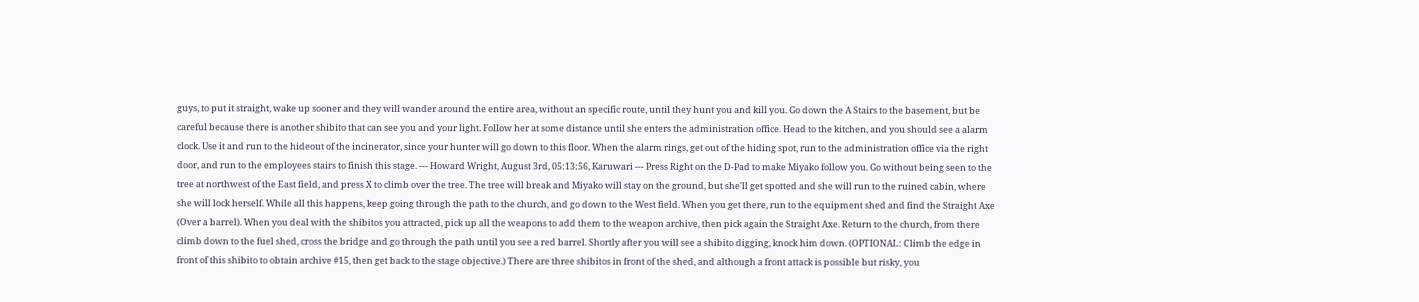guys, to put it straight, wake up sooner and they will wander around the entire area, without an specific route, until they hunt you and kill you. Go down the A Stairs to the basement, but be careful because there is another shibito that can see you and your light. Follow her at some distance until she enters the administration office. Head to the kitchen, and you should see a alarm clock. Use it and run to the hideout of the incinerator, since your hunter will go down to this floor. When the alarm rings, get out of the hiding spot, run to the administration office via the right door, and run to the employees stairs to finish this stage. --- Howard Wright, August 3rd, 05:13:56, Karuwari --- Press Right on the D-Pad to make Miyako follow you. Go without being seen to the tree at northwest of the East field, and press X to climb over the tree. The tree will break and Miyako will stay on the ground, but she'll get spotted and she will run to the ruined cabin, where she will lock herself. While all this happens, keep going through the path to the church, and go down to the West field. When you get there, run to the equipment shed and find the Straight Axe (Over a barrel). When you deal with the shibitos you attracted, pick up all the weapons to add them to the weapon archive, then pick again the Straight Axe. Return to the church, from there climb down to the fuel shed, cross the bridge and go through the path until you see a red barrel. Shortly after you will see a shibito digging, knock him down. (OPTIONAL: Climb the edge in front of this shibito to obtain archive #15, then get back to the stage objective.) There are three shibitos in front of the shed, and although a front attack is possible but risky, you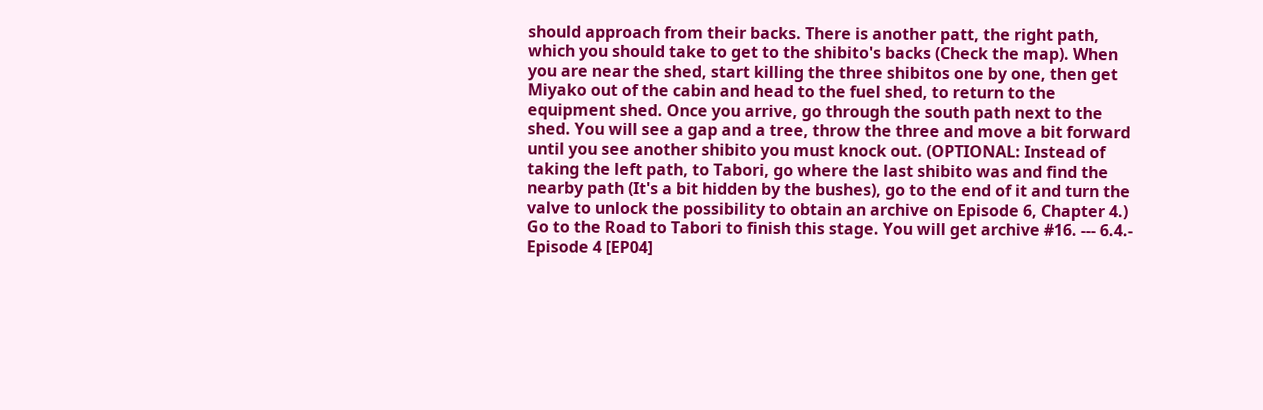should approach from their backs. There is another patt, the right path, which you should take to get to the shibito's backs (Check the map). When you are near the shed, start killing the three shibitos one by one, then get Miyako out of the cabin and head to the fuel shed, to return to the equipment shed. Once you arrive, go through the south path next to the shed. You will see a gap and a tree, throw the three and move a bit forward until you see another shibito you must knock out. (OPTIONAL: Instead of taking the left path, to Tabori, go where the last shibito was and find the nearby path (It's a bit hidden by the bushes), go to the end of it and turn the valve to unlock the possibility to obtain an archive on Episode 6, Chapter 4.) Go to the Road to Tabori to finish this stage. You will get archive #16. --- 6.4.- Episode 4 [EP04]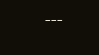---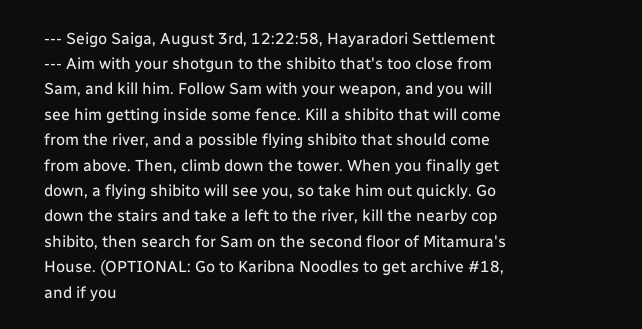--- Seigo Saiga, August 3rd, 12:22:58, Hayaradori Settlement --- Aim with your shotgun to the shibito that's too close from Sam, and kill him. Follow Sam with your weapon, and you will see him getting inside some fence. Kill a shibito that will come from the river, and a possible flying shibito that should come from above. Then, climb down the tower. When you finally get down, a flying shibito will see you, so take him out quickly. Go down the stairs and take a left to the river, kill the nearby cop shibito, then search for Sam on the second floor of Mitamura's House. (OPTIONAL: Go to Karibna Noodles to get archive #18, and if you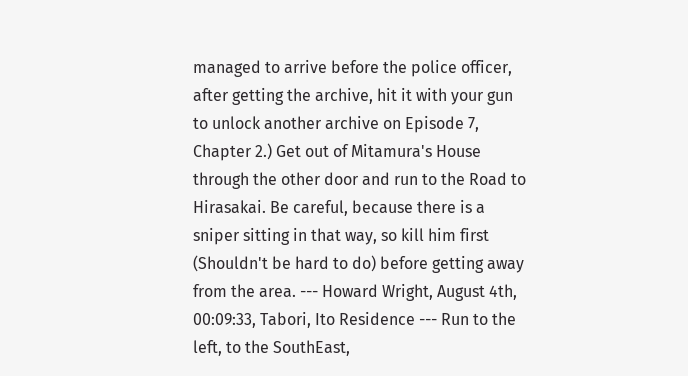managed to arrive before the police officer, after getting the archive, hit it with your gun to unlock another archive on Episode 7, Chapter 2.) Get out of Mitamura's House through the other door and run to the Road to Hirasakai. Be careful, because there is a sniper sitting in that way, so kill him first (Shouldn't be hard to do) before getting away from the area. --- Howard Wright, August 4th, 00:09:33, Tabori, Ito Residence --- Run to the left, to the SouthEast,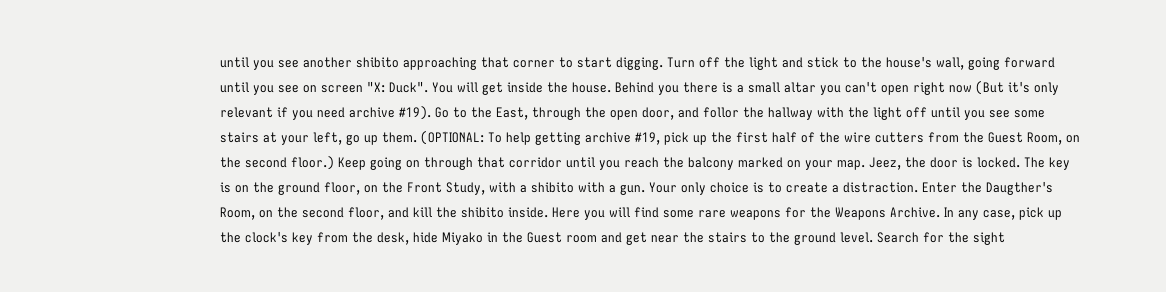until you see another shibito approaching that corner to start digging. Turn off the light and stick to the house's wall, going forward until you see on screen "X: Duck". You will get inside the house. Behind you there is a small altar you can't open right now (But it's only relevant if you need archive #19). Go to the East, through the open door, and follor the hallway with the light off until you see some stairs at your left, go up them. (OPTIONAL: To help getting archive #19, pick up the first half of the wire cutters from the Guest Room, on the second floor.) Keep going on through that corridor until you reach the balcony marked on your map. Jeez, the door is locked. The key is on the ground floor, on the Front Study, with a shibito with a gun. Your only choice is to create a distraction. Enter the Daugther's Room, on the second floor, and kill the shibito inside. Here you will find some rare weapons for the Weapons Archive. In any case, pick up the clock's key from the desk, hide Miyako in the Guest room and get near the stairs to the ground level. Search for the sight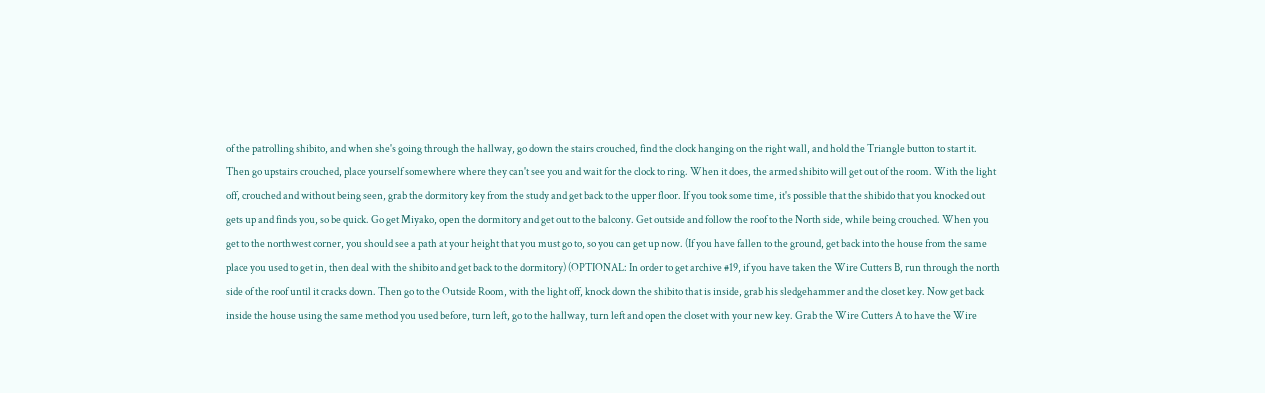of the patrolling shibito, and when she's going through the hallway, go down the stairs crouched, find the clock hanging on the right wall, and hold the Triangle button to start it. Then go upstairs crouched, place yourself somewhere where they can't see you and wait for the clock to ring. When it does, the armed shibito will get out of the room. With the light off, crouched and without being seen, grab the dormitory key from the study and get back to the upper floor. If you took some time, it's possible that the shibido that you knocked out gets up and finds you, so be quick. Go get Miyako, open the dormitory and get out to the balcony. Get outside and follow the roof to the North side, while being crouched. When you get to the northwest corner, you should see a path at your height that you must go to, so you can get up now. (If you have fallen to the ground, get back into the house from the same place you used to get in, then deal with the shibito and get back to the dormitory) (OPTIONAL: In order to get archive #19, if you have taken the Wire Cutters B, run through the north side of the roof until it cracks down. Then go to the Outside Room, with the light off, knock down the shibito that is inside, grab his sledgehammer and the closet key. Now get back inside the house using the same method you used before, turn left, go to the hallway, turn left and open the closet with your new key. Grab the Wire Cutters A to have the Wire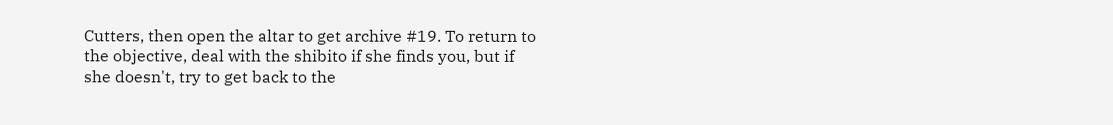Cutters, then open the altar to get archive #19. To return to the objective, deal with the shibito if she finds you, but if she doesn't, try to get back to the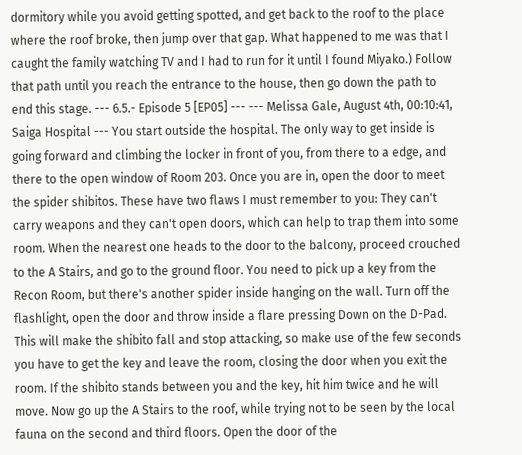dormitory while you avoid getting spotted, and get back to the roof to the place where the roof broke, then jump over that gap. What happened to me was that I caught the family watching TV and I had to run for it until I found Miyako.) Follow that path until you reach the entrance to the house, then go down the path to end this stage. --- 6.5.- Episode 5 [EP05] --- --- Melissa Gale, August 4th, 00:10:41, Saiga Hospital --- You start outside the hospital. The only way to get inside is going forward and climbing the locker in front of you, from there to a edge, and there to the open window of Room 203. Once you are in, open the door to meet the spider shibitos. These have two flaws I must remember to you: They can't carry weapons and they can't open doors, which can help to trap them into some room. When the nearest one heads to the door to the balcony, proceed crouched to the A Stairs, and go to the ground floor. You need to pick up a key from the Recon Room, but there's another spider inside hanging on the wall. Turn off the flashlight, open the door and throw inside a flare pressing Down on the D-Pad. This will make the shibito fall and stop attacking, so make use of the few seconds you have to get the key and leave the room, closing the door when you exit the room. If the shibito stands between you and the key, hit him twice and he will move. Now go up the A Stairs to the roof, while trying not to be seen by the local fauna on the second and third floors. Open the door of the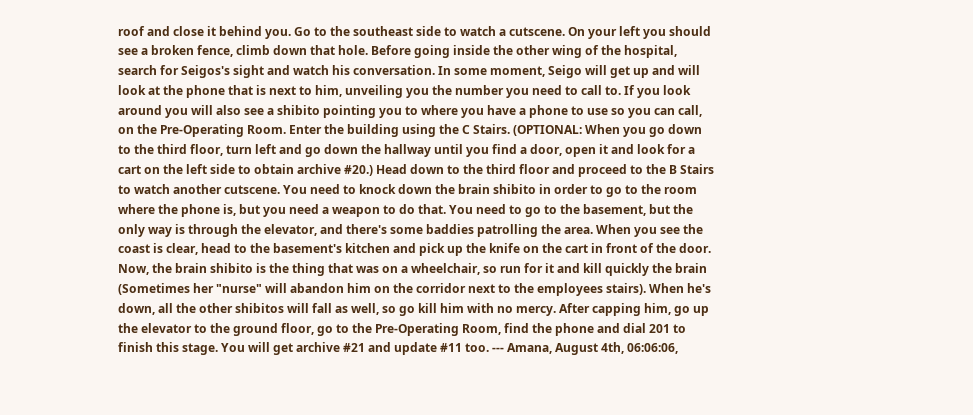roof and close it behind you. Go to the southeast side to watch a cutscene. On your left you should see a broken fence, climb down that hole. Before going inside the other wing of the hospital, search for Seigos's sight and watch his conversation. In some moment, Seigo will get up and will look at the phone that is next to him, unveiling you the number you need to call to. If you look around you will also see a shibito pointing you to where you have a phone to use so you can call, on the Pre-Operating Room. Enter the building using the C Stairs. (OPTIONAL: When you go down to the third floor, turn left and go down the hallway until you find a door, open it and look for a cart on the left side to obtain archive #20.) Head down to the third floor and proceed to the B Stairs to watch another cutscene. You need to knock down the brain shibito in order to go to the room where the phone is, but you need a weapon to do that. You need to go to the basement, but the only way is through the elevator, and there's some baddies patrolling the area. When you see the coast is clear, head to the basement's kitchen and pick up the knife on the cart in front of the door. Now, the brain shibito is the thing that was on a wheelchair, so run for it and kill quickly the brain (Sometimes her "nurse" will abandon him on the corridor next to the employees stairs). When he's down, all the other shibitos will fall as well, so go kill him with no mercy. After capping him, go up the elevator to the ground floor, go to the Pre-Operating Room, find the phone and dial 201 to finish this stage. You will get archive #21 and update #11 too. --- Amana, August 4th, 06:06:06,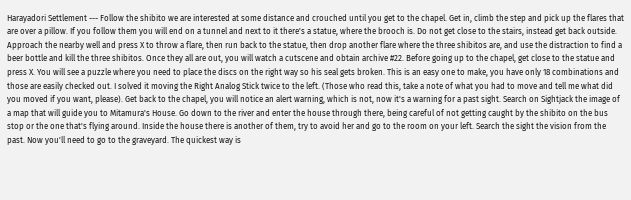Harayadori Settlement --- Follow the shibito we are interested at some distance and crouched until you get to the chapel. Get in, climb the step and pick up the flares that are over a pillow. If you follow them you will end on a tunnel and next to it there's a statue, where the brooch is. Do not get close to the stairs, instead get back outside. Approach the nearby well and press X to throw a flare, then run back to the statue, then drop another flare where the three shibitos are, and use the distraction to find a beer bottle and kill the three shibitos. Once they all are out, you will watch a cutscene and obtain archive #22. Before going up to the chapel, get close to the statue and press X. You will see a puzzle where you need to place the discs on the right way so his seal gets broken. This is an easy one to make, you have only 18 combinations and those are easily checked out. I solved it moving the Right Analog Stick twice to the left. (Those who read this, take a note of what you had to move and tell me what did you moved if you want, please). Get back to the chapel, you will notice an alert warning, which is not, now it's a warning for a past sight. Search on Sightjack the image of a map that will guide you to Mitamura's House. Go down to the river and enter the house through there, being careful of not getting caught by the shibito on the bus stop or the one that's flying around. Inside the house there is another of them, try to avoid her and go to the room on your left. Search the sight the vision from the past. Now you'll need to go to the graveyard. The quickest way is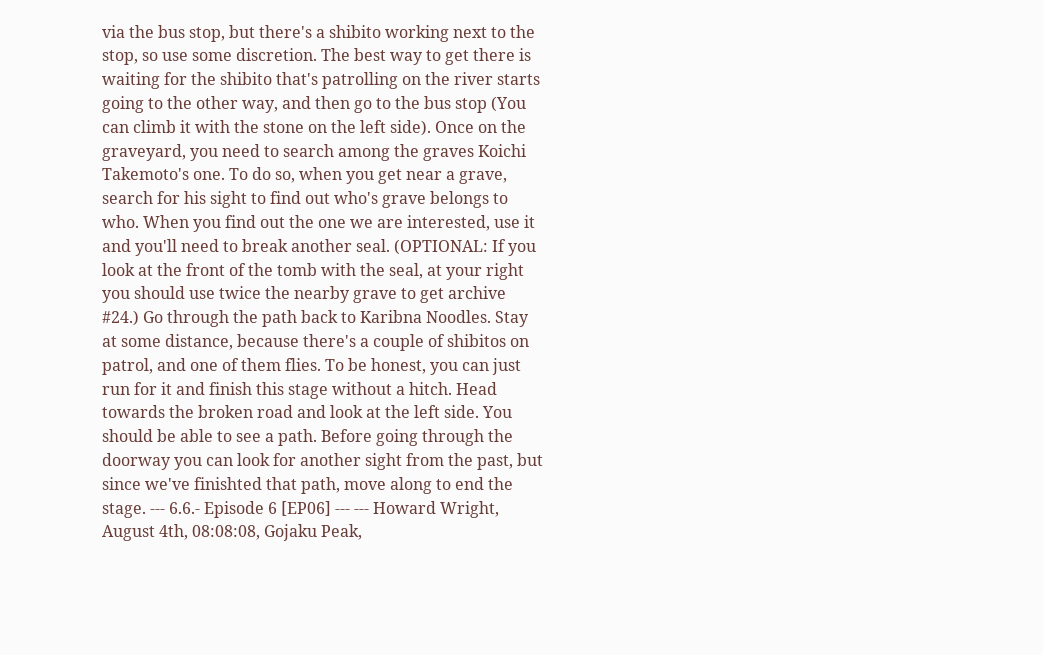via the bus stop, but there's a shibito working next to the stop, so use some discretion. The best way to get there is waiting for the shibito that's patrolling on the river starts going to the other way, and then go to the bus stop (You can climb it with the stone on the left side). Once on the graveyard, you need to search among the graves Koichi Takemoto's one. To do so, when you get near a grave, search for his sight to find out who's grave belongs to who. When you find out the one we are interested, use it and you'll need to break another seal. (OPTIONAL: If you look at the front of the tomb with the seal, at your right you should use twice the nearby grave to get archive #24.) Go through the path back to Karibna Noodles. Stay at some distance, because there's a couple of shibitos on patrol, and one of them flies. To be honest, you can just run for it and finish this stage without a hitch. Head towards the broken road and look at the left side. You should be able to see a path. Before going through the doorway you can look for another sight from the past, but since we've finishted that path, move along to end the stage. --- 6.6.- Episode 6 [EP06] --- --- Howard Wright, August 4th, 08:08:08, Gojaku Peak,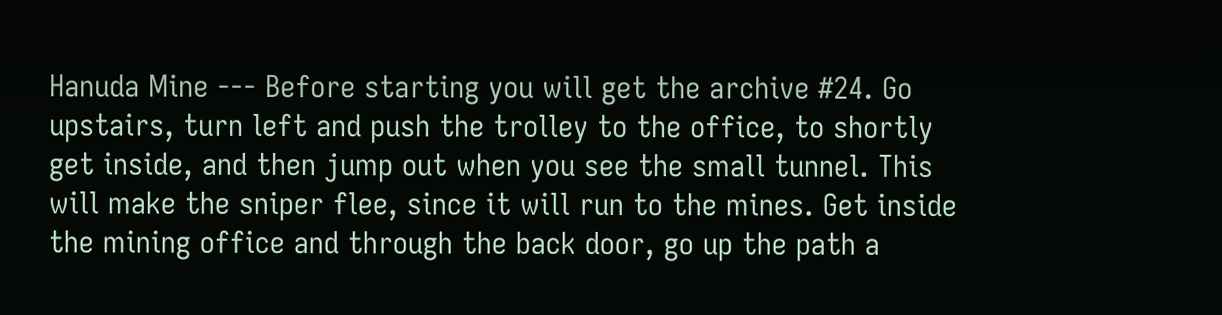Hanuda Mine --- Before starting you will get the archive #24. Go upstairs, turn left and push the trolley to the office, to shortly get inside, and then jump out when you see the small tunnel. This will make the sniper flee, since it will run to the mines. Get inside the mining office and through the back door, go up the path a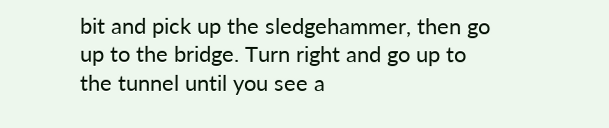bit and pick up the sledgehammer, then go up to the bridge. Turn right and go up to the tunnel until you see a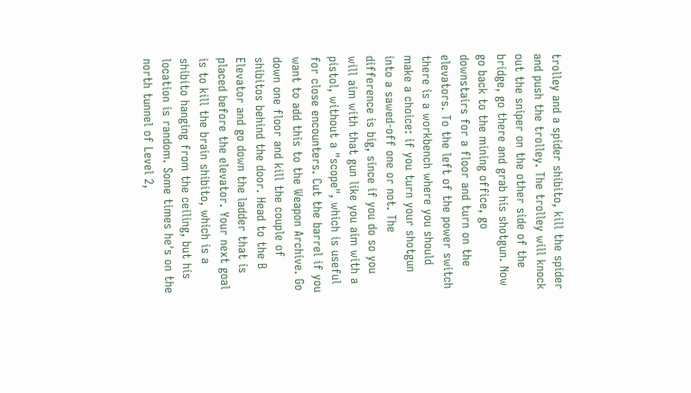trolley and a spider shibito, kill the spider and push the trolley. The trolley will knock out the sniper on the other side of the bridge, go there and grab his shotgun. Now go back to the mining office, go downstairs for a floor and turn on the elevators. To the left of the power switch there is a workbench where you should make a choice: if you turn your shotgun into a sawed-off one or not. The difference is big, since if you do so you will aim with that gun like you aim with a pistol, without a "scope", which is useful for close encounters. Cut the barrel if you want to add this to the Weapon Archive. Go down one floor and kill the couple of shibitos behind the door. Head to the B Elevator and go down the ladder that is placed before the elevator. Your next goal is to kill the brain shibito, which is a shibito hanging from the ceiling, but his location is random. Some times he's on the north tunnel of Level 2,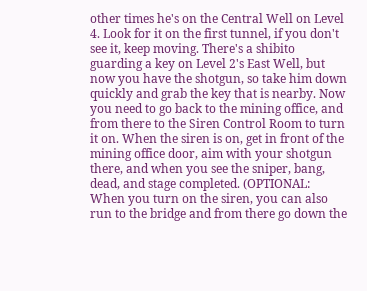other times he's on the Central Well on Level 4. Look for it on the first tunnel, if you don't see it, keep moving. There's a shibito guarding a key on Level 2's East Well, but now you have the shotgun, so take him down quickly and grab the key that is nearby. Now you need to go back to the mining office, and from there to the Siren Control Room to turn it on. When the siren is on, get in front of the mining office door, aim with your shotgun there, and when you see the sniper, bang, dead, and stage completed. (OPTIONAL: When you turn on the siren, you can also run to the bridge and from there go down the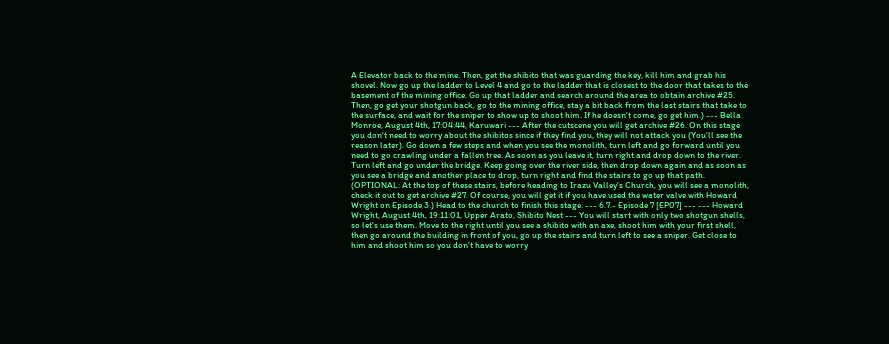A Elevator back to the mine. Then, get the shibito that was guarding the key, kill him and grab his shovel. Now go up the ladder to Level 4 and go to the ladder that is closest to the door that takes to the basement of the mining office. Go up that ladder and search around the area to obtain archive #25. Then, go get your shotgun back, go to the mining office, stay a bit back from the last stairs that take to the surface, and wait for the sniper to show up to shoot him. If he doesn't come, go get him.) --- Bella Monroe, August 4th, 17:04:44, Karuwari --- After the cutscene you will get archive #26. On this stage you don't need to worry about the shibitos since if they find you, they will not attack you (You'll see the reason later). Go down a few steps and when you see the monolith, turn left and go forward until you need to go crawling under a fallen tree. As soon as you leave it, turn right and drop down to the river. Turn left and go under the bridge. Keep going over the river side, then drop down again and as soon as you see a bridge and another place to drop, turn right and find the stairs to go up that path. (OPTIONAL: At the top of these stairs, before heading to Irazu Valley's Church, you will see a monolith, check it out to get archive #27. Of course, you will get it if you have used the water valve with Howard Wright on Episode 3.) Head to the church to finish this stage. --- 6.7.- Episode 7 [EP07] --- --- Howard Wright, August 4th, 19:11:01, Upper Arato, Shibito Nest --- You will start with only two shotgun shells, so let's use them. Move to the right until you see a shibito with an axe, shoot him with your first shell, then go around the building in front of you, go up the stairs and turn left to see a sniper. Get close to him and shoot him so you don't have to worry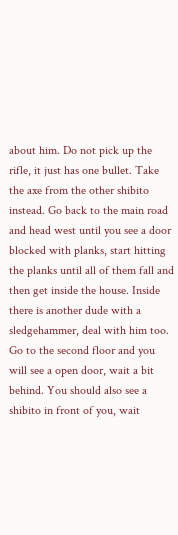about him. Do not pick up the rifle, it just has one bullet. Take the axe from the other shibito instead. Go back to the main road and head west until you see a door blocked with planks, start hitting the planks until all of them fall and then get inside the house. Inside there is another dude with a sledgehammer, deal with him too. Go to the second floor and you will see a open door, wait a bit behind. You should also see a shibito in front of you, wait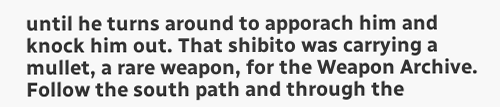until he turns around to apporach him and knock him out. That shibito was carrying a mullet, a rare weapon, for the Weapon Archive. Follow the south path and through the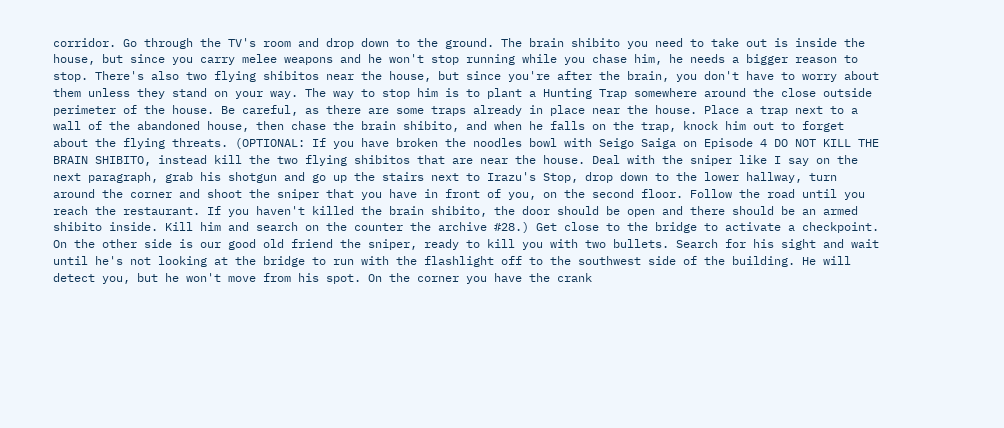corridor. Go through the TV's room and drop down to the ground. The brain shibito you need to take out is inside the house, but since you carry melee weapons and he won't stop running while you chase him, he needs a bigger reason to stop. There's also two flying shibitos near the house, but since you're after the brain, you don't have to worry about them unless they stand on your way. The way to stop him is to plant a Hunting Trap somewhere around the close outside perimeter of the house. Be careful, as there are some traps already in place near the house. Place a trap next to a wall of the abandoned house, then chase the brain shibito, and when he falls on the trap, knock him out to forget about the flying threats. (OPTIONAL: If you have broken the noodles bowl with Seigo Saiga on Episode 4 DO NOT KILL THE BRAIN SHIBITO, instead kill the two flying shibitos that are near the house. Deal with the sniper like I say on the next paragraph, grab his shotgun and go up the stairs next to Irazu's Stop, drop down to the lower hallway, turn around the corner and shoot the sniper that you have in front of you, on the second floor. Follow the road until you reach the restaurant. If you haven't killed the brain shibito, the door should be open and there should be an armed shibito inside. Kill him and search on the counter the archive #28.) Get close to the bridge to activate a checkpoint. On the other side is our good old friend the sniper, ready to kill you with two bullets. Search for his sight and wait until he's not looking at the bridge to run with the flashlight off to the southwest side of the building. He will detect you, but he won't move from his spot. On the corner you have the crank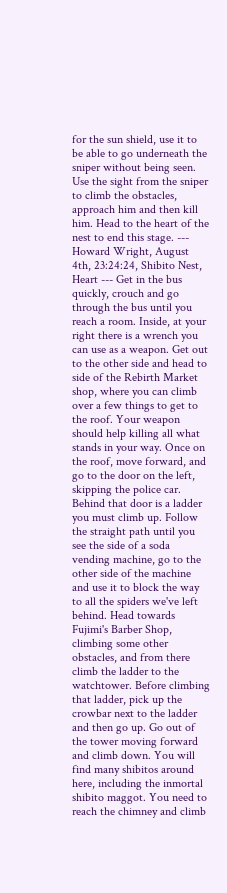for the sun shield, use it to be able to go underneath the sniper without being seen. Use the sight from the sniper to climb the obstacles, approach him and then kill him. Head to the heart of the nest to end this stage. --- Howard Wright, August 4th, 23:24:24, Shibito Nest, Heart --- Get in the bus quickly, crouch and go through the bus until you reach a room. Inside, at your right there is a wrench you can use as a weapon. Get out to the other side and head to side of the Rebirth Market shop, where you can climb over a few things to get to the roof. Your weapon should help killing all what stands in your way. Once on the roof, move forward, and go to the door on the left, skipping the police car. Behind that door is a ladder you must climb up. Follow the straight path until you see the side of a soda vending machine, go to the other side of the machine and use it to block the way to all the spiders we've left behind. Head towards Fujimi's Barber Shop, climbing some other obstacles, and from there climb the ladder to the watchtower. Before climbing that ladder, pick up the crowbar next to the ladder and then go up. Go out of the tower moving forward and climb down. You will find many shibitos around here, including the inmortal shibito maggot. You need to reach the chimney and climb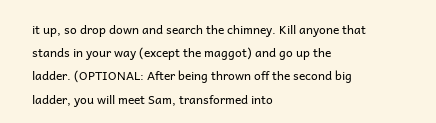it up, so drop down and search the chimney. Kill anyone that stands in your way (except the maggot) and go up the ladder. (OPTIONAL: After being thrown off the second big ladder, you will meet Sam, transformed into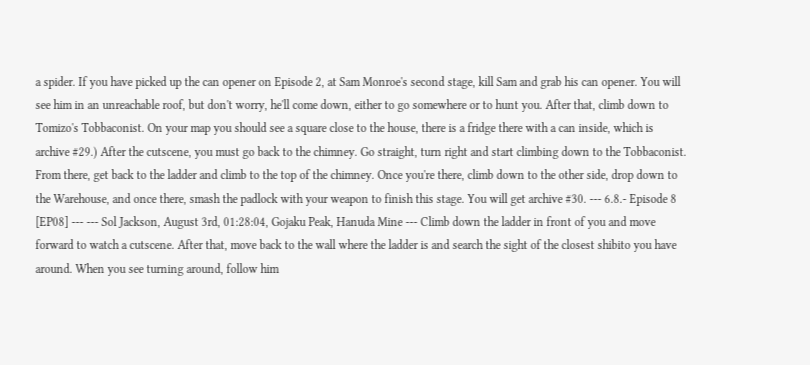a spider. If you have picked up the can opener on Episode 2, at Sam Monroe's second stage, kill Sam and grab his can opener. You will see him in an unreachable roof, but don't worry, he'll come down, either to go somewhere or to hunt you. After that, climb down to Tomizo's Tobbaconist. On your map you should see a square close to the house, there is a fridge there with a can inside, which is archive #29.) After the cutscene, you must go back to the chimney. Go straight, turn right and start climbing down to the Tobbaconist. From there, get back to the ladder and climb to the top of the chimney. Once you're there, climb down to the other side, drop down to the Warehouse, and once there, smash the padlock with your weapon to finish this stage. You will get archive #30. --- 6.8.- Episode 8 [EP08] --- --- Sol Jackson, August 3rd, 01:28:04, Gojaku Peak, Hanuda Mine --- Climb down the ladder in front of you and move forward to watch a cutscene. After that, move back to the wall where the ladder is and search the sight of the closest shibito you have around. When you see turning around, follow him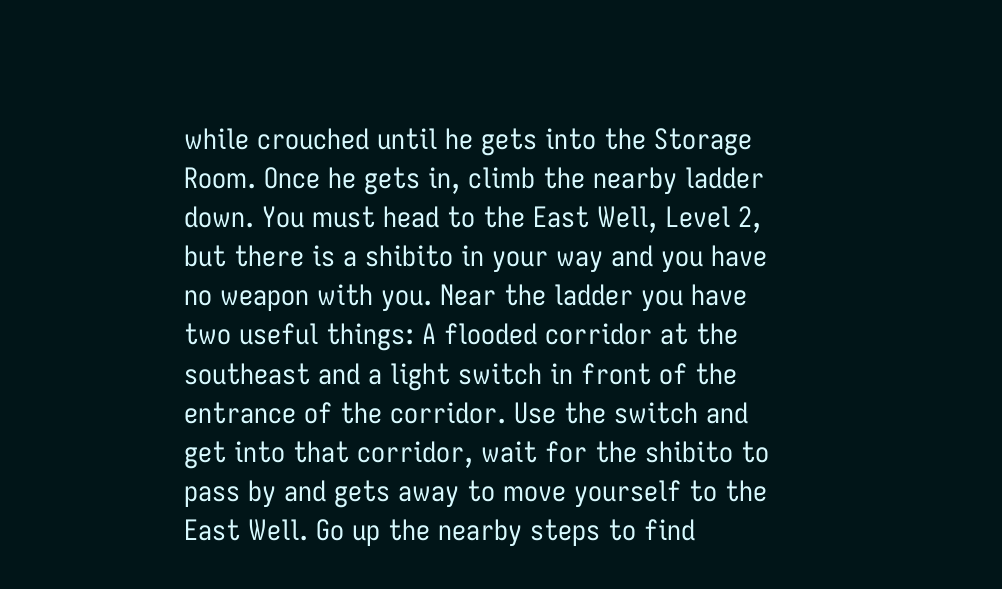while crouched until he gets into the Storage Room. Once he gets in, climb the nearby ladder down. You must head to the East Well, Level 2, but there is a shibito in your way and you have no weapon with you. Near the ladder you have two useful things: A flooded corridor at the southeast and a light switch in front of the entrance of the corridor. Use the switch and get into that corridor, wait for the shibito to pass by and gets away to move yourself to the East Well. Go up the nearby steps to find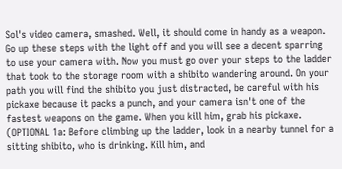Sol's video camera, smashed. Well, it should come in handy as a weapon. Go up these steps with the light off and you will see a decent sparring to use your camera with. Now you must go over your steps to the ladder that took to the storage room with a shibito wandering around. On your path you will find the shibito you just distracted, be careful with his pickaxe because it packs a punch, and your camera isn't one of the fastest weapons on the game. When you kill him, grab his pickaxe. (OPTIONAL 1a: Before climbing up the ladder, look in a nearby tunnel for a sitting shibito, who is drinking. Kill him, and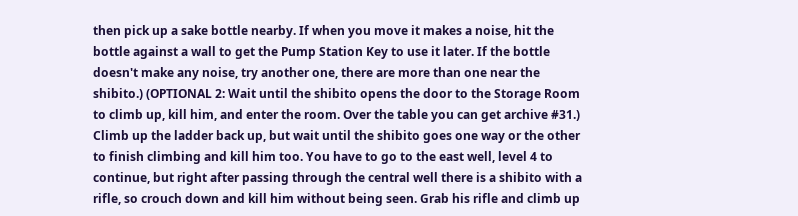then pick up a sake bottle nearby. If when you move it makes a noise, hit the bottle against a wall to get the Pump Station Key to use it later. If the bottle doesn't make any noise, try another one, there are more than one near the shibito.) (OPTIONAL 2: Wait until the shibito opens the door to the Storage Room to climb up, kill him, and enter the room. Over the table you can get archive #31.) Climb up the ladder back up, but wait until the shibito goes one way or the other to finish climbing and kill him too. You have to go to the east well, level 4 to continue, but right after passing through the central well there is a shibito with a rifle, so crouch down and kill him without being seen. Grab his rifle and climb up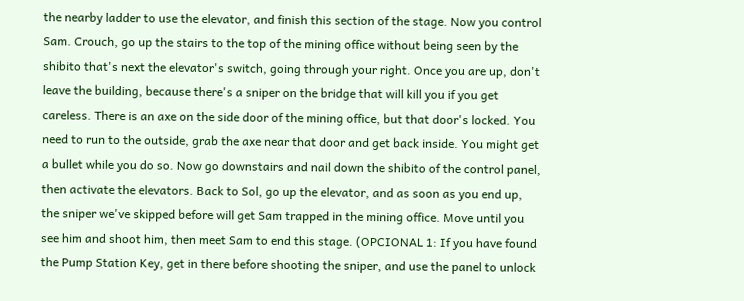the nearby ladder to use the elevator, and finish this section of the stage. Now you control Sam. Crouch, go up the stairs to the top of the mining office without being seen by the shibito that's next the elevator's switch, going through your right. Once you are up, don't leave the building, because there's a sniper on the bridge that will kill you if you get careless. There is an axe on the side door of the mining office, but that door's locked. You need to run to the outside, grab the axe near that door and get back inside. You might get a bullet while you do so. Now go downstairs and nail down the shibito of the control panel, then activate the elevators. Back to Sol, go up the elevator, and as soon as you end up, the sniper we've skipped before will get Sam trapped in the mining office. Move until you see him and shoot him, then meet Sam to end this stage. (OPCIONAL 1: If you have found the Pump Station Key, get in there before shooting the sniper, and use the panel to unlock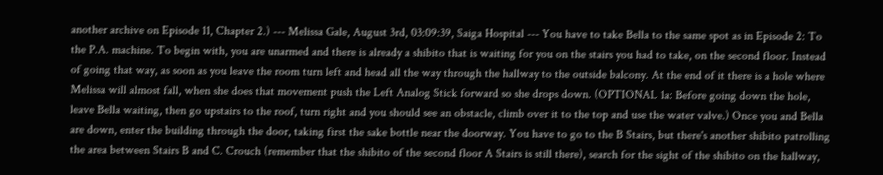another archive on Episode 11, Chapter 2.) --- Melissa Gale, August 3rd, 03:09:39, Saiga Hospital --- You have to take Bella to the same spot as in Episode 2: To the P.A. machine. To begin with, you are unarmed and there is already a shibito that is waiting for you on the stairs you had to take, on the second floor. Instead of going that way, as soon as you leave the room turn left and head all the way through the hallway to the outside balcony. At the end of it there is a hole where Melissa will almost fall, when she does that movement push the Left Analog Stick forward so she drops down. (OPTIONAL 1a: Before going down the hole, leave Bella waiting, then go upstairs to the roof, turn right and you should see an obstacle, climb over it to the top and use the water valve.) Once you and Bella are down, enter the building through the door, taking first the sake bottle near the doorway. You have to go to the B Stairs, but there's another shibito patrolling the area between Stairs B and C. Crouch (remember that the shibito of the second floor A Stairs is still there), search for the sight of the shibito on the hallway,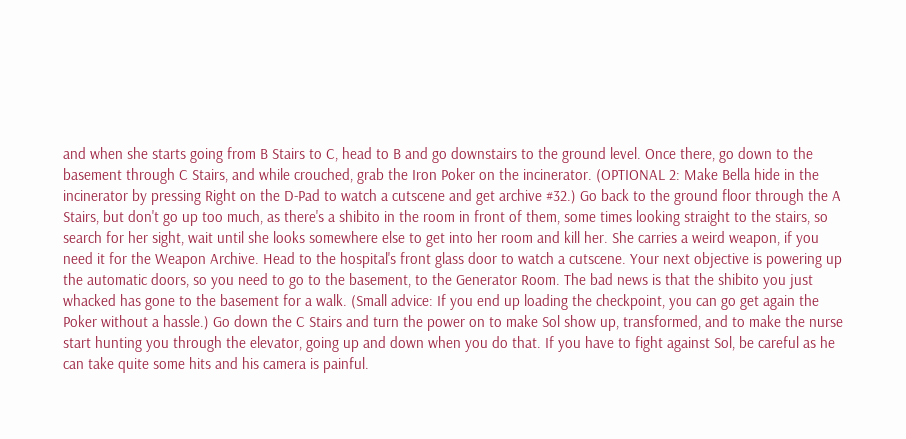and when she starts going from B Stairs to C, head to B and go downstairs to the ground level. Once there, go down to the basement through C Stairs, and while crouched, grab the Iron Poker on the incinerator. (OPTIONAL 2: Make Bella hide in the incinerator by pressing Right on the D-Pad to watch a cutscene and get archive #32.) Go back to the ground floor through the A Stairs, but don't go up too much, as there's a shibito in the room in front of them, some times looking straight to the stairs, so search for her sight, wait until she looks somewhere else to get into her room and kill her. She carries a weird weapon, if you need it for the Weapon Archive. Head to the hospital's front glass door to watch a cutscene. Your next objective is powering up the automatic doors, so you need to go to the basement, to the Generator Room. The bad news is that the shibito you just whacked has gone to the basement for a walk. (Small advice: If you end up loading the checkpoint, you can go get again the Poker without a hassle.) Go down the C Stairs and turn the power on to make Sol show up, transformed, and to make the nurse start hunting you through the elevator, going up and down when you do that. If you have to fight against Sol, be careful as he can take quite some hits and his camera is painful.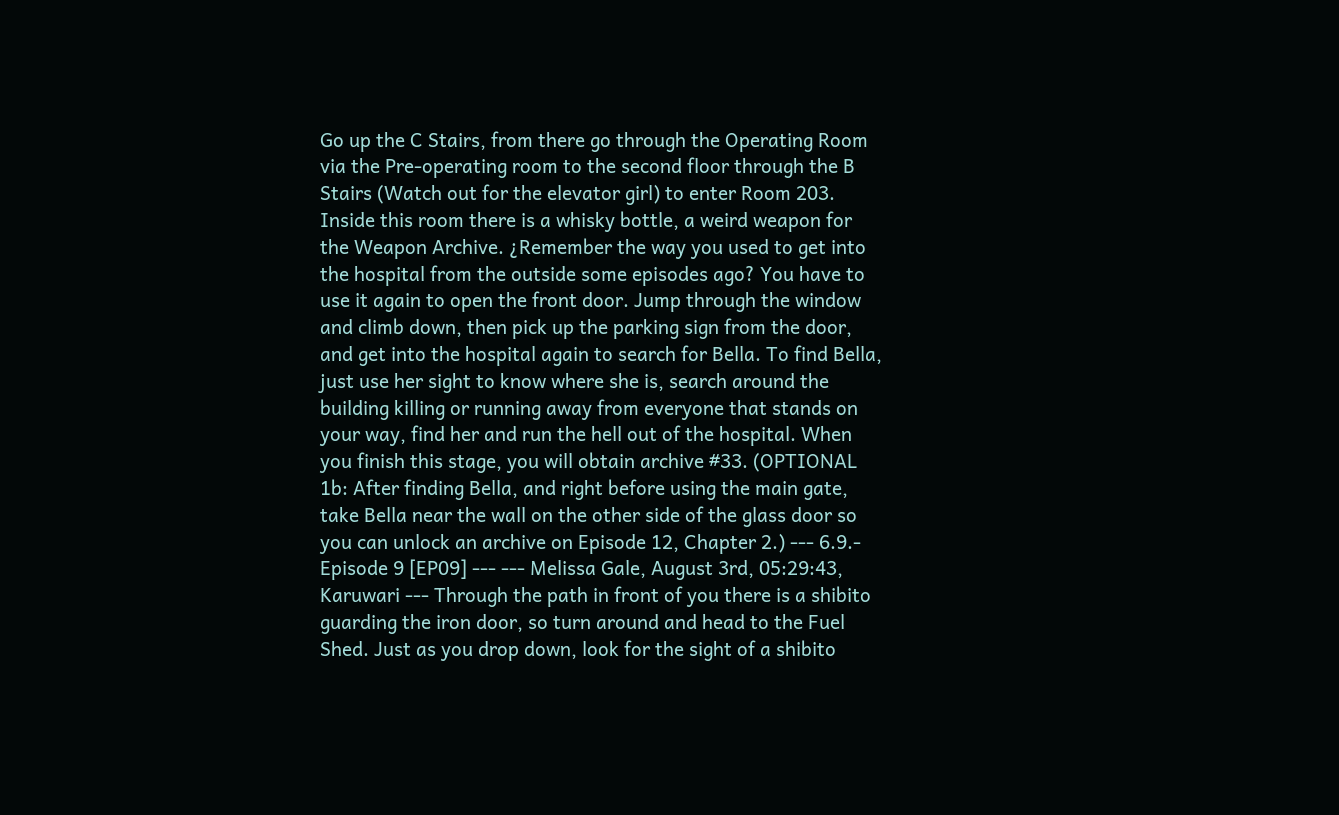Go up the C Stairs, from there go through the Operating Room via the Pre-operating room to the second floor through the B Stairs (Watch out for the elevator girl) to enter Room 203. Inside this room there is a whisky bottle, a weird weapon for the Weapon Archive. ¿Remember the way you used to get into the hospital from the outside some episodes ago? You have to use it again to open the front door. Jump through the window and climb down, then pick up the parking sign from the door, and get into the hospital again to search for Bella. To find Bella, just use her sight to know where she is, search around the building killing or running away from everyone that stands on your way, find her and run the hell out of the hospital. When you finish this stage, you will obtain archive #33. (OPTIONAL 1b: After finding Bella, and right before using the main gate, take Bella near the wall on the other side of the glass door so you can unlock an archive on Episode 12, Chapter 2.) --- 6.9.- Episode 9 [EP09] --- --- Melissa Gale, August 3rd, 05:29:43, Karuwari --- Through the path in front of you there is a shibito guarding the iron door, so turn around and head to the Fuel Shed. Just as you drop down, look for the sight of a shibito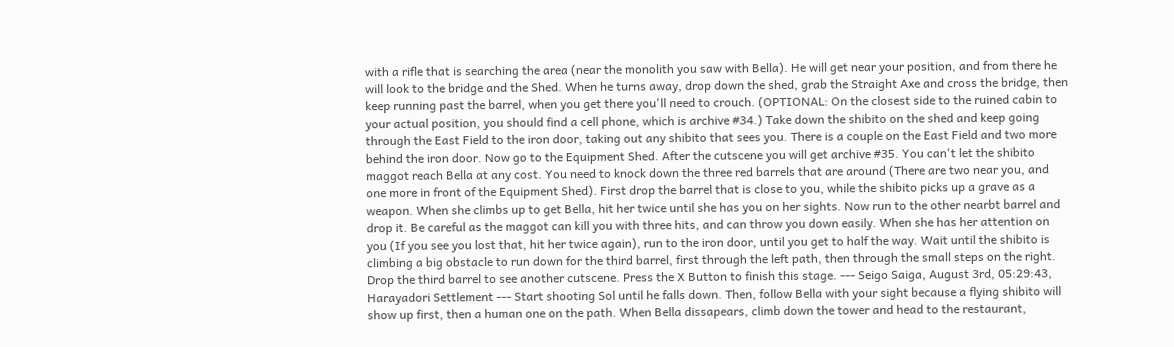with a rifle that is searching the area (near the monolith you saw with Bella). He will get near your position, and from there he will look to the bridge and the Shed. When he turns away, drop down the shed, grab the Straight Axe and cross the bridge, then keep running past the barrel, when you get there you'll need to crouch. (OPTIONAL: On the closest side to the ruined cabin to your actual position, you should find a cell phone, which is archive #34.) Take down the shibito on the shed and keep going through the East Field to the iron door, taking out any shibito that sees you. There is a couple on the East Field and two more behind the iron door. Now go to the Equipment Shed. After the cutscene you will get archive #35. You can't let the shibito maggot reach Bella at any cost. You need to knock down the three red barrels that are around (There are two near you, and one more in front of the Equipment Shed). First drop the barrel that is close to you, while the shibito picks up a grave as a weapon. When she climbs up to get Bella, hit her twice until she has you on her sights. Now run to the other nearbt barrel and drop it. Be careful as the maggot can kill you with three hits, and can throw you down easily. When she has her attention on you (If you see you lost that, hit her twice again), run to the iron door, until you get to half the way. Wait until the shibito is climbing a big obstacle to run down for the third barrel, first through the left path, then through the small steps on the right. Drop the third barrel to see another cutscene. Press the X Button to finish this stage. --- Seigo Saiga, August 3rd, 05:29:43, Harayadori Settlement --- Start shooting Sol until he falls down. Then, follow Bella with your sight because a flying shibito will show up first, then a human one on the path. When Bella dissapears, climb down the tower and head to the restaurant,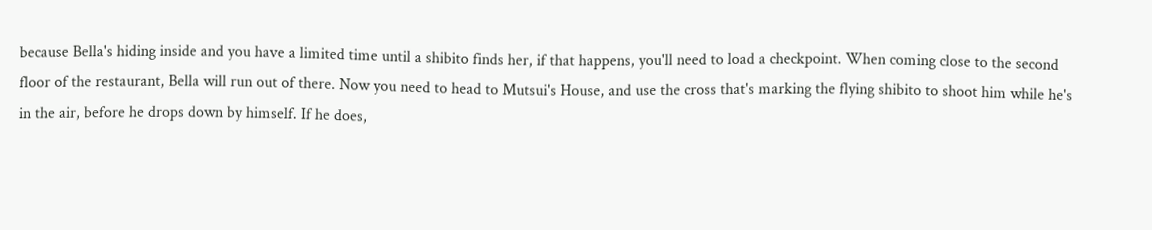because Bella's hiding inside and you have a limited time until a shibito finds her, if that happens, you'll need to load a checkpoint. When coming close to the second floor of the restaurant, Bella will run out of there. Now you need to head to Mutsui's House, and use the cross that's marking the flying shibito to shoot him while he's in the air, before he drops down by himself. If he does,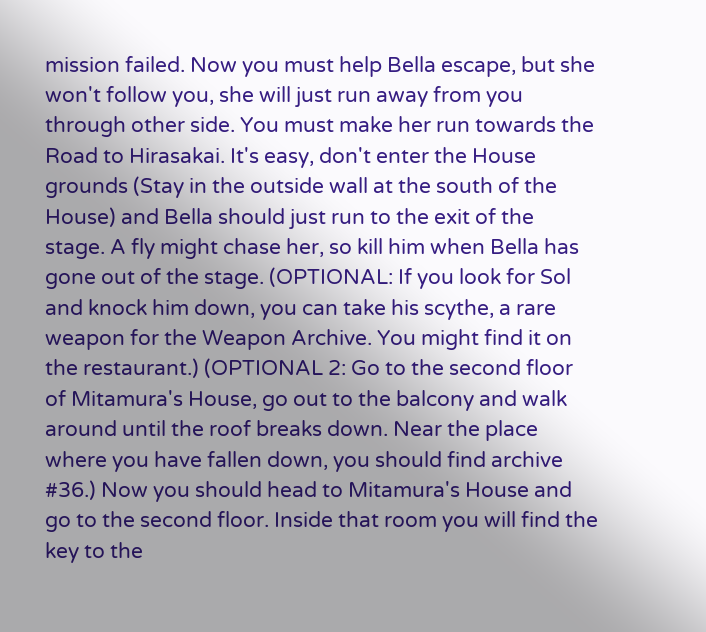mission failed. Now you must help Bella escape, but she won't follow you, she will just run away from you through other side. You must make her run towards the Road to Hirasakai. It's easy, don't enter the House grounds (Stay in the outside wall at the south of the House) and Bella should just run to the exit of the stage. A fly might chase her, so kill him when Bella has gone out of the stage. (OPTIONAL: If you look for Sol and knock him down, you can take his scythe, a rare weapon for the Weapon Archive. You might find it on the restaurant.) (OPTIONAL 2: Go to the second floor of Mitamura's House, go out to the balcony and walk around until the roof breaks down. Near the place where you have fallen down, you should find archive #36.) Now you should head to Mitamura's House and go to the second floor. Inside that room you will find the key to the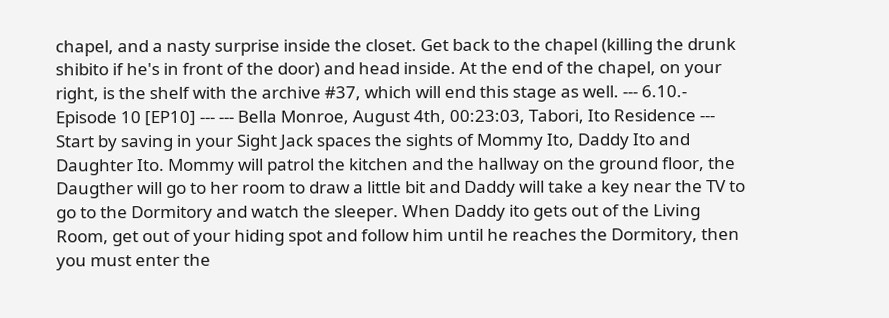chapel, and a nasty surprise inside the closet. Get back to the chapel (killing the drunk shibito if he's in front of the door) and head inside. At the end of the chapel, on your right, is the shelf with the archive #37, which will end this stage as well. --- 6.10.- Episode 10 [EP10] --- --- Bella Monroe, August 4th, 00:23:03, Tabori, Ito Residence --- Start by saving in your Sight Jack spaces the sights of Mommy Ito, Daddy Ito and Daughter Ito. Mommy will patrol the kitchen and the hallway on the ground floor, the Daugther will go to her room to draw a little bit and Daddy will take a key near the TV to go to the Dormitory and watch the sleeper. When Daddy ito gets out of the Living Room, get out of your hiding spot and follow him until he reaches the Dormitory, then you must enter the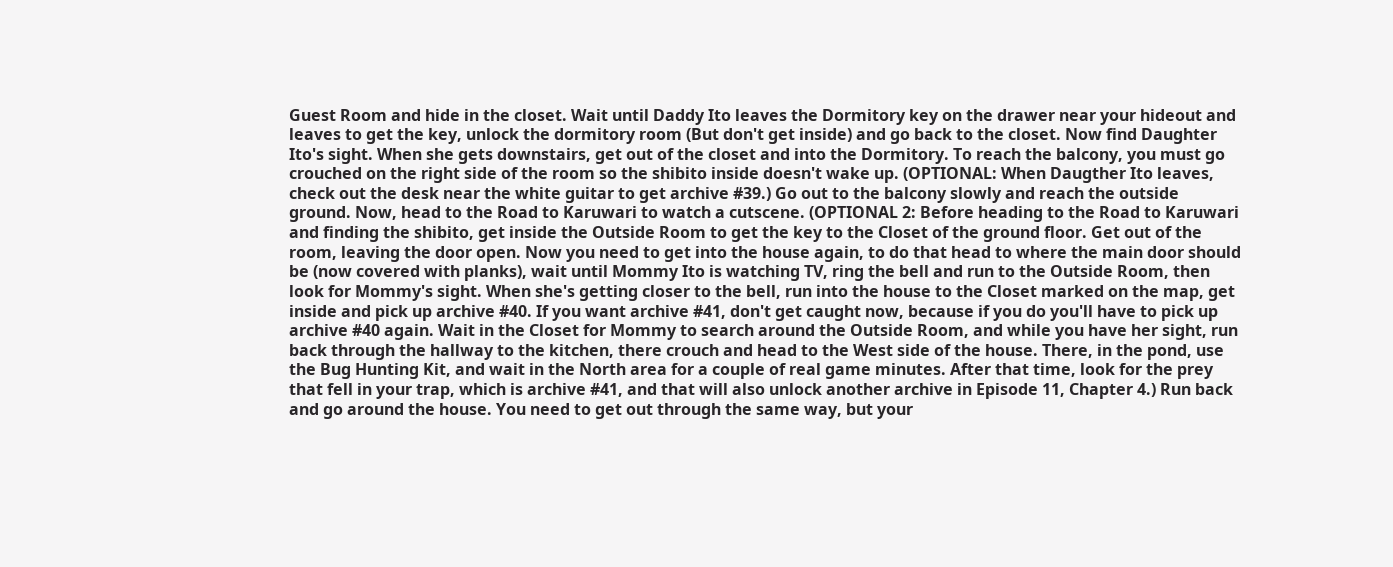Guest Room and hide in the closet. Wait until Daddy Ito leaves the Dormitory key on the drawer near your hideout and leaves to get the key, unlock the dormitory room (But don't get inside) and go back to the closet. Now find Daughter Ito's sight. When she gets downstairs, get out of the closet and into the Dormitory. To reach the balcony, you must go crouched on the right side of the room so the shibito inside doesn't wake up. (OPTIONAL: When Daugther Ito leaves, check out the desk near the white guitar to get archive #39.) Go out to the balcony slowly and reach the outside ground. Now, head to the Road to Karuwari to watch a cutscene. (OPTIONAL 2: Before heading to the Road to Karuwari and finding the shibito, get inside the Outside Room to get the key to the Closet of the ground floor. Get out of the room, leaving the door open. Now you need to get into the house again, to do that head to where the main door should be (now covered with planks), wait until Mommy Ito is watching TV, ring the bell and run to the Outside Room, then look for Mommy's sight. When she's getting closer to the bell, run into the house to the Closet marked on the map, get inside and pick up archive #40. If you want archive #41, don't get caught now, because if you do you'll have to pick up archive #40 again. Wait in the Closet for Mommy to search around the Outside Room, and while you have her sight, run back through the hallway to the kitchen, there crouch and head to the West side of the house. There, in the pond, use the Bug Hunting Kit, and wait in the North area for a couple of real game minutes. After that time, look for the prey that fell in your trap, which is archive #41, and that will also unlock another archive in Episode 11, Chapter 4.) Run back and go around the house. You need to get out through the same way, but your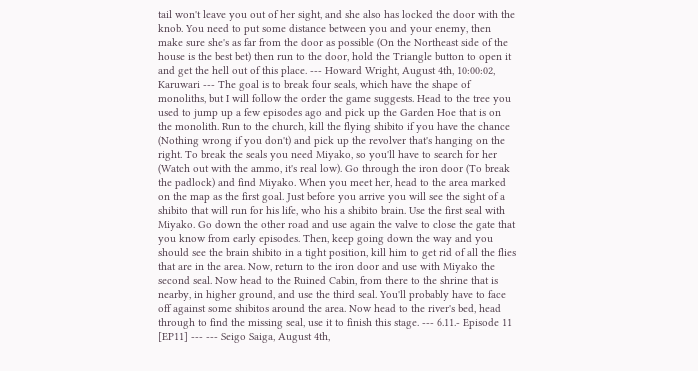tail won't leave you out of her sight, and she also has locked the door with the knob. You need to put some distance between you and your enemy, then make sure she's as far from the door as possible (On the Northeast side of the house is the best bet) then run to the door, hold the Triangle button to open it and get the hell out of this place. --- Howard Wright, August 4th, 10:00:02, Karuwari --- The goal is to break four seals, which have the shape of monoliths, but I will follow the order the game suggests. Head to the tree you used to jump up a few episodes ago and pick up the Garden Hoe that is on the monolith. Run to the church, kill the flying shibito if you have the chance (Nothing wrong if you don't) and pick up the revolver that's hanging on the right. To break the seals you need Miyako, so you'll have to search for her (Watch out with the ammo, it's real low). Go through the iron door (To break the padlock) and find Miyako. When you meet her, head to the area marked on the map as the first goal. Just before you arrive you will see the sight of a shibito that will run for his life, who his a shibito brain. Use the first seal with Miyako. Go down the other road and use again the valve to close the gate that you know from early episodes. Then, keep going down the way and you should see the brain shibito in a tight position, kill him to get rid of all the flies that are in the area. Now, return to the iron door and use with Miyako the second seal. Now head to the Ruined Cabin, from there to the shrine that is nearby, in higher ground, and use the third seal. You'll probably have to face off against some shibitos around the area. Now head to the river's bed, head through to find the missing seal, use it to finish this stage. --- 6.11.- Episode 11 [EP11] --- --- Seigo Saiga, August 4th,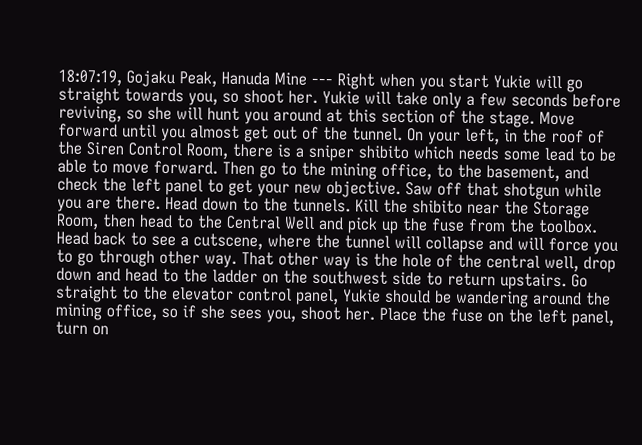18:07:19, Gojaku Peak, Hanuda Mine --- Right when you start Yukie will go straight towards you, so shoot her. Yukie will take only a few seconds before reviving, so she will hunt you around at this section of the stage. Move forward until you almost get out of the tunnel. On your left, in the roof of the Siren Control Room, there is a sniper shibito which needs some lead to be able to move forward. Then go to the mining office, to the basement, and check the left panel to get your new objective. Saw off that shotgun while you are there. Head down to the tunnels. Kill the shibito near the Storage Room, then head to the Central Well and pick up the fuse from the toolbox. Head back to see a cutscene, where the tunnel will collapse and will force you to go through other way. That other way is the hole of the central well, drop down and head to the ladder on the southwest side to return upstairs. Go straight to the elevator control panel, Yukie should be wandering around the mining office, so if she sees you, shoot her. Place the fuse on the left panel, turn on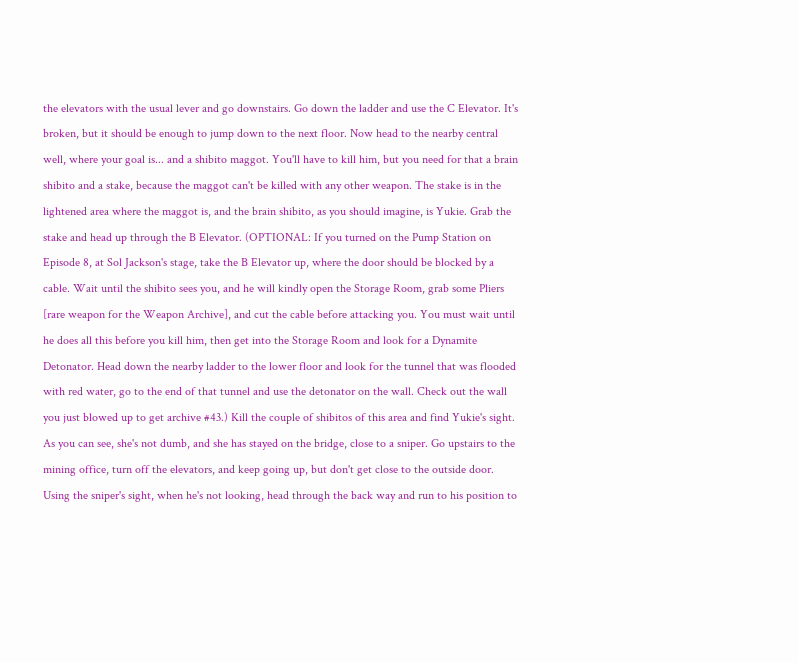the elevators with the usual lever and go downstairs. Go down the ladder and use the C Elevator. It's broken, but it should be enough to jump down to the next floor. Now head to the nearby central well, where your goal is... and a shibito maggot. You'll have to kill him, but you need for that a brain shibito and a stake, because the maggot can't be killed with any other weapon. The stake is in the lightened area where the maggot is, and the brain shibito, as you should imagine, is Yukie. Grab the stake and head up through the B Elevator. (OPTIONAL: If you turned on the Pump Station on Episode 8, at Sol Jackson's stage, take the B Elevator up, where the door should be blocked by a cable. Wait until the shibito sees you, and he will kindly open the Storage Room, grab some Pliers [rare weapon for the Weapon Archive], and cut the cable before attacking you. You must wait until he does all this before you kill him, then get into the Storage Room and look for a Dynamite Detonator. Head down the nearby ladder to the lower floor and look for the tunnel that was flooded with red water, go to the end of that tunnel and use the detonator on the wall. Check out the wall you just blowed up to get archive #43.) Kill the couple of shibitos of this area and find Yukie's sight. As you can see, she's not dumb, and she has stayed on the bridge, close to a sniper. Go upstairs to the mining office, turn off the elevators, and keep going up, but don't get close to the outside door. Using the sniper's sight, when he's not looking, head through the back way and run to his position to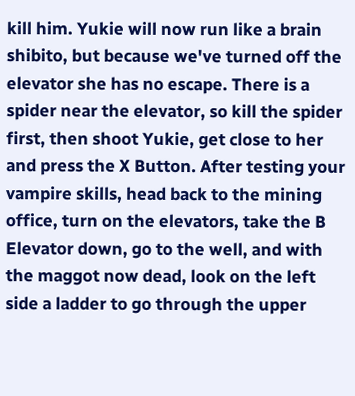kill him. Yukie will now run like a brain shibito, but because we've turned off the elevator she has no escape. There is a spider near the elevator, so kill the spider first, then shoot Yukie, get close to her and press the X Button. After testing your vampire skills, head back to the mining office, turn on the elevators, take the B Elevator down, go to the well, and with the maggot now dead, look on the left side a ladder to go through the upper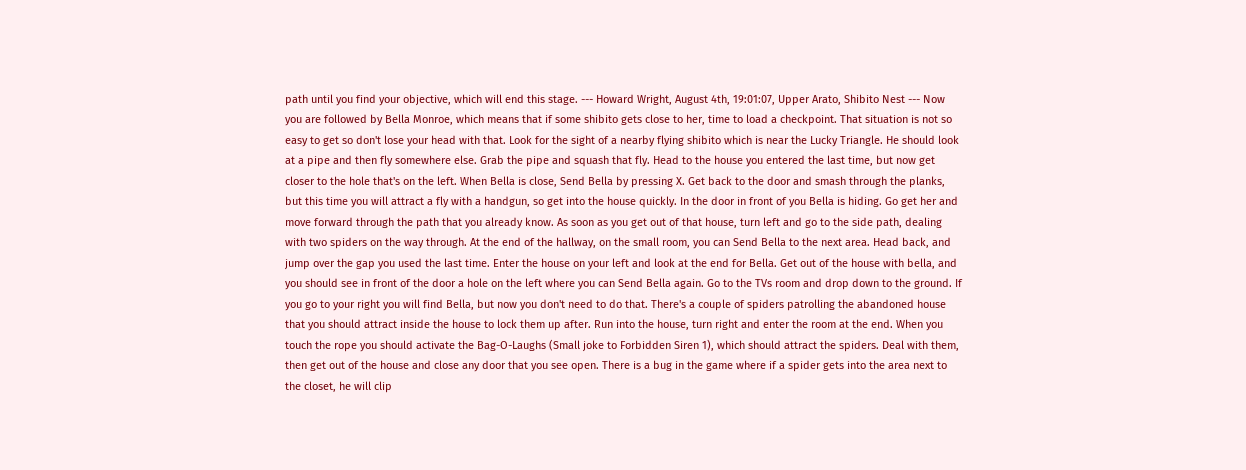path until you find your objective, which will end this stage. --- Howard Wright, August 4th, 19:01:07, Upper Arato, Shibito Nest --- Now you are followed by Bella Monroe, which means that if some shibito gets close to her, time to load a checkpoint. That situation is not so easy to get so don't lose your head with that. Look for the sight of a nearby flying shibito which is near the Lucky Triangle. He should look at a pipe and then fly somewhere else. Grab the pipe and squash that fly. Head to the house you entered the last time, but now get closer to the hole that's on the left. When Bella is close, Send Bella by pressing X. Get back to the door and smash through the planks, but this time you will attract a fly with a handgun, so get into the house quickly. In the door in front of you Bella is hiding. Go get her and move forward through the path that you already know. As soon as you get out of that house, turn left and go to the side path, dealing with two spiders on the way through. At the end of the hallway, on the small room, you can Send Bella to the next area. Head back, and jump over the gap you used the last time. Enter the house on your left and look at the end for Bella. Get out of the house with bella, and you should see in front of the door a hole on the left where you can Send Bella again. Go to the TVs room and drop down to the ground. If you go to your right you will find Bella, but now you don't need to do that. There's a couple of spiders patrolling the abandoned house that you should attract inside the house to lock them up after. Run into the house, turn right and enter the room at the end. When you touch the rope you should activate the Bag-O-Laughs (Small joke to Forbidden Siren 1), which should attract the spiders. Deal with them, then get out of the house and close any door that you see open. There is a bug in the game where if a spider gets into the area next to the closet, he will clip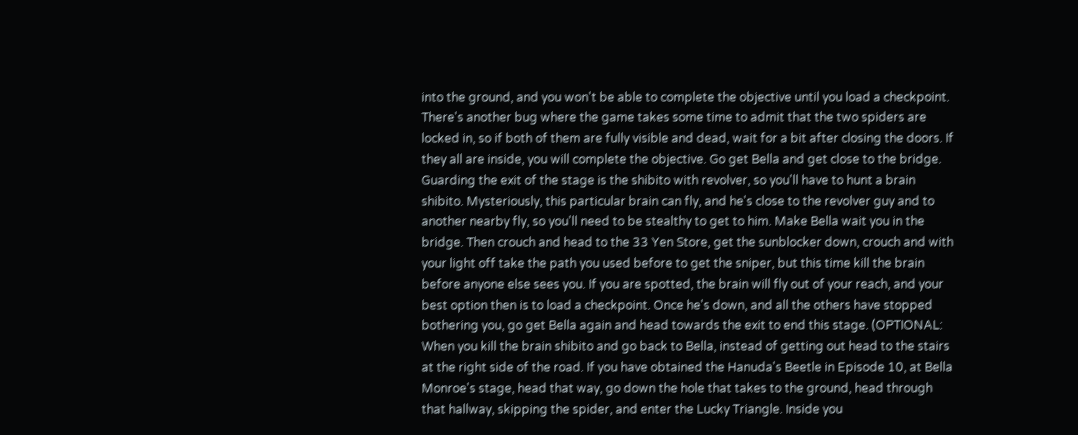into the ground, and you won't be able to complete the objective until you load a checkpoint. There's another bug where the game takes some time to admit that the two spiders are locked in, so if both of them are fully visible and dead, wait for a bit after closing the doors. If they all are inside, you will complete the objective. Go get Bella and get close to the bridge. Guarding the exit of the stage is the shibito with revolver, so you'll have to hunt a brain shibito. Mysteriously, this particular brain can fly, and he's close to the revolver guy and to another nearby fly, so you'll need to be stealthy to get to him. Make Bella wait you in the bridge. Then crouch and head to the 33 Yen Store, get the sunblocker down, crouch and with your light off take the path you used before to get the sniper, but this time kill the brain before anyone else sees you. If you are spotted, the brain will fly out of your reach, and your best option then is to load a checkpoint. Once he's down, and all the others have stopped bothering you, go get Bella again and head towards the exit to end this stage. (OPTIONAL: When you kill the brain shibito and go back to Bella, instead of getting out head to the stairs at the right side of the road. If you have obtained the Hanuda's Beetle in Episode 10, at Bella Monroe's stage, head that way, go down the hole that takes to the ground, head through that hallway, skipping the spider, and enter the Lucky Triangle. Inside you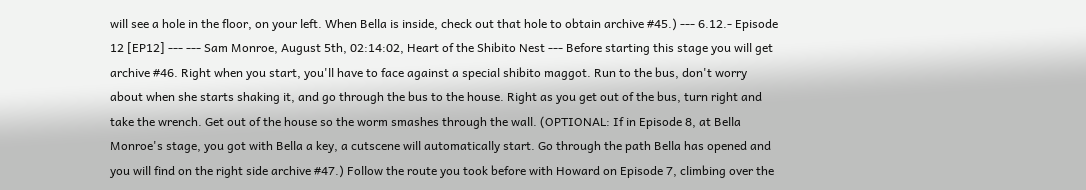will see a hole in the floor, on your left. When Bella is inside, check out that hole to obtain archive #45.) --- 6.12.- Episode 12 [EP12] --- --- Sam Monroe, August 5th, 02:14:02, Heart of the Shibito Nest --- Before starting this stage you will get archive #46. Right when you start, you'll have to face against a special shibito maggot. Run to the bus, don't worry about when she starts shaking it, and go through the bus to the house. Right as you get out of the bus, turn right and take the wrench. Get out of the house so the worm smashes through the wall. (OPTIONAL: If in Episode 8, at Bella Monroe's stage, you got with Bella a key, a cutscene will automatically start. Go through the path Bella has opened and you will find on the right side archive #47.) Follow the route you took before with Howard on Episode 7, climbing over the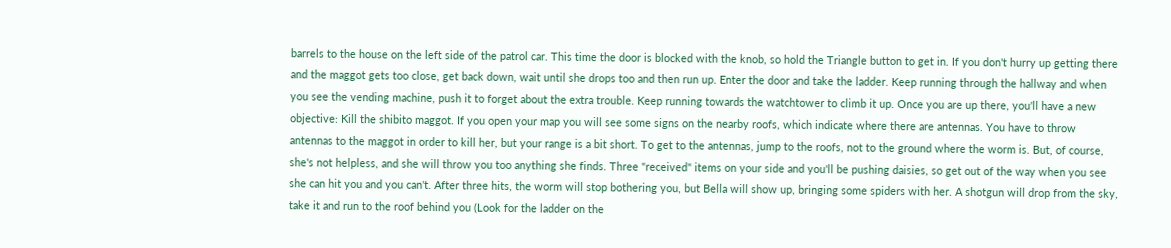barrels to the house on the left side of the patrol car. This time the door is blocked with the knob, so hold the Triangle button to get in. If you don't hurry up getting there and the maggot gets too close, get back down, wait until she drops too and then run up. Enter the door and take the ladder. Keep running through the hallway and when you see the vending machine, push it to forget about the extra trouble. Keep running towards the watchtower to climb it up. Once you are up there, you'll have a new objective: Kill the shibito maggot. If you open your map you will see some signs on the nearby roofs, which indicate where there are antennas. You have to throw antennas to the maggot in order to kill her, but your range is a bit short. To get to the antennas, jump to the roofs, not to the ground where the worm is. But, of course, she's not helpless, and she will throw you too anything she finds. Three "received" items on your side and you'll be pushing daisies, so get out of the way when you see she can hit you and you can't. After three hits, the worm will stop bothering you, but Bella will show up, bringing some spiders with her. A shotgun will drop from the sky, take it and run to the roof behind you (Look for the ladder on the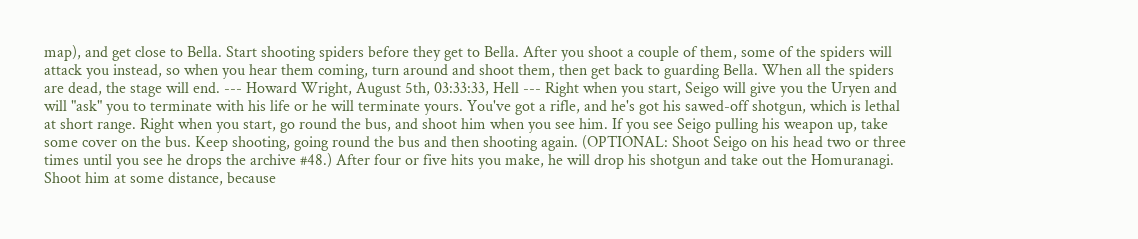map), and get close to Bella. Start shooting spiders before they get to Bella. After you shoot a couple of them, some of the spiders will attack you instead, so when you hear them coming, turn around and shoot them, then get back to guarding Bella. When all the spiders are dead, the stage will end. --- Howard Wright, August 5th, 03:33:33, Hell --- Right when you start, Seigo will give you the Uryen and will "ask" you to terminate with his life or he will terminate yours. You've got a rifle, and he's got his sawed-off shotgun, which is lethal at short range. Right when you start, go round the bus, and shoot him when you see him. If you see Seigo pulling his weapon up, take some cover on the bus. Keep shooting, going round the bus and then shooting again. (OPTIONAL: Shoot Seigo on his head two or three times until you see he drops the archive #48.) After four or five hits you make, he will drop his shotgun and take out the Homuranagi. Shoot him at some distance, because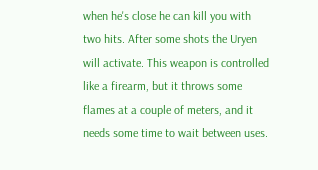when he's close he can kill you with two hits. After some shots the Uryen will activate. This weapon is controlled like a firearm, but it throws some flames at a couple of meters, and it needs some time to wait between uses.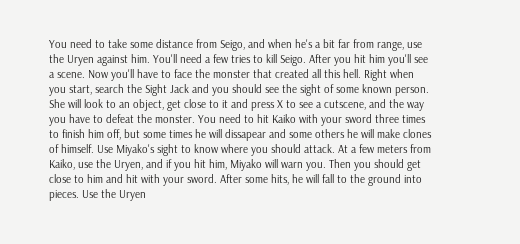You need to take some distance from Seigo, and when he's a bit far from range, use the Uryen against him. You'll need a few tries to kill Seigo. After you hit him you'll see a scene. Now you'll have to face the monster that created all this hell. Right when you start, search the Sight Jack and you should see the sight of some known person. She will look to an object, get close to it and press X to see a cutscene, and the way you have to defeat the monster. You need to hit Kaiko with your sword three times to finish him off, but some times he will dissapear and some others he will make clones of himself. Use Miyako's sight to know where you should attack. At a few meters from Kaiko, use the Uryen, and if you hit him, Miyako will warn you. Then you should get close to him and hit with your sword. After some hits, he will fall to the ground into pieces. Use the Uryen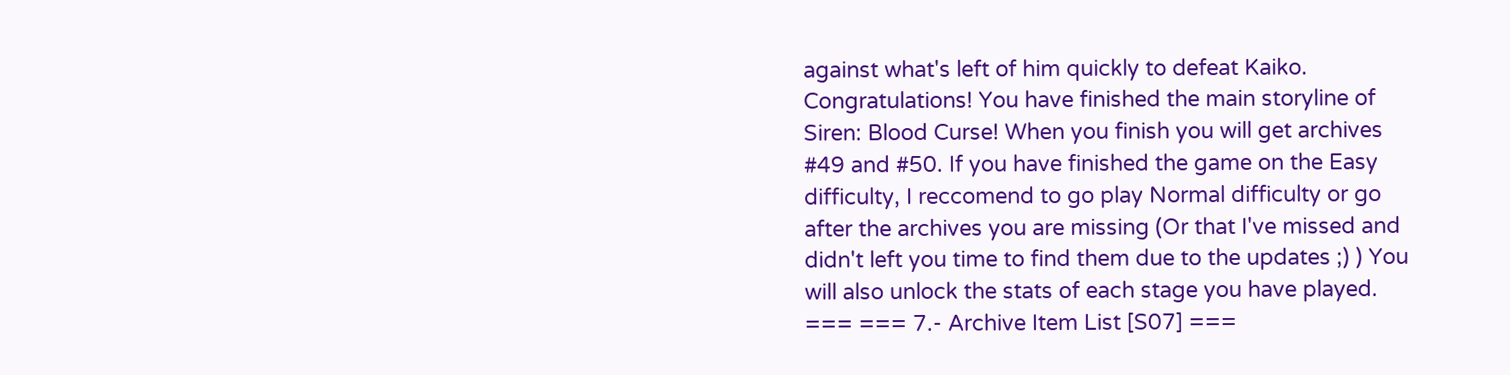against what's left of him quickly to defeat Kaiko. Congratulations! You have finished the main storyline of Siren: Blood Curse! When you finish you will get archives #49 and #50. If you have finished the game on the Easy difficulty, I reccomend to go play Normal difficulty or go after the archives you are missing (Or that I've missed and didn't left you time to find them due to the updates ;) ) You will also unlock the stats of each stage you have played. === === 7.- Archive Item List [S07] ===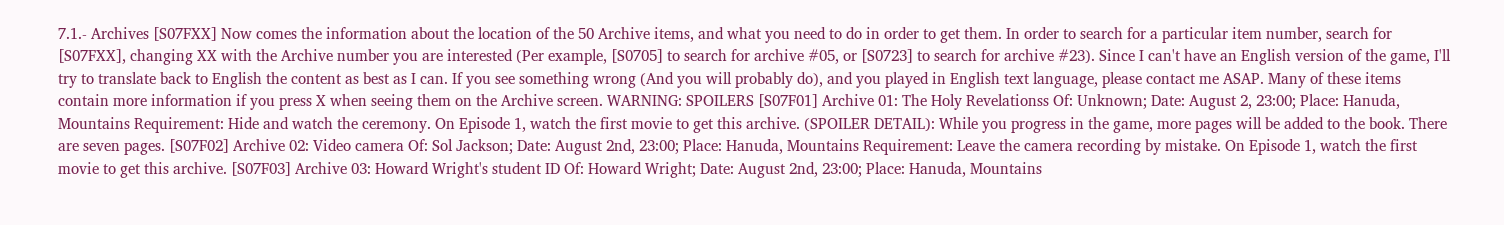7.1.- Archives [S07FXX] Now comes the information about the location of the 50 Archive items, and what you need to do in order to get them. In order to search for a particular item number, search for [S07FXX], changing XX with the Archive number you are interested (Per example, [S0705] to search for archive #05, or [S0723] to search for archive #23). Since I can't have an English version of the game, I'll try to translate back to English the content as best as I can. If you see something wrong (And you will probably do), and you played in English text language, please contact me ASAP. Many of these items contain more information if you press X when seeing them on the Archive screen. WARNING: SPOILERS [S07F01] Archive 01: The Holy Revelationss Of: Unknown; Date: August 2, 23:00; Place: Hanuda, Mountains Requirement: Hide and watch the ceremony. On Episode 1, watch the first movie to get this archive. (SPOILER DETAIL): While you progress in the game, more pages will be added to the book. There are seven pages. [S07F02] Archive 02: Video camera Of: Sol Jackson; Date: August 2nd, 23:00; Place: Hanuda, Mountains Requirement: Leave the camera recording by mistake. On Episode 1, watch the first movie to get this archive. [S07F03] Archive 03: Howard Wright's student ID Of: Howard Wright; Date: August 2nd, 23:00; Place: Hanuda, Mountains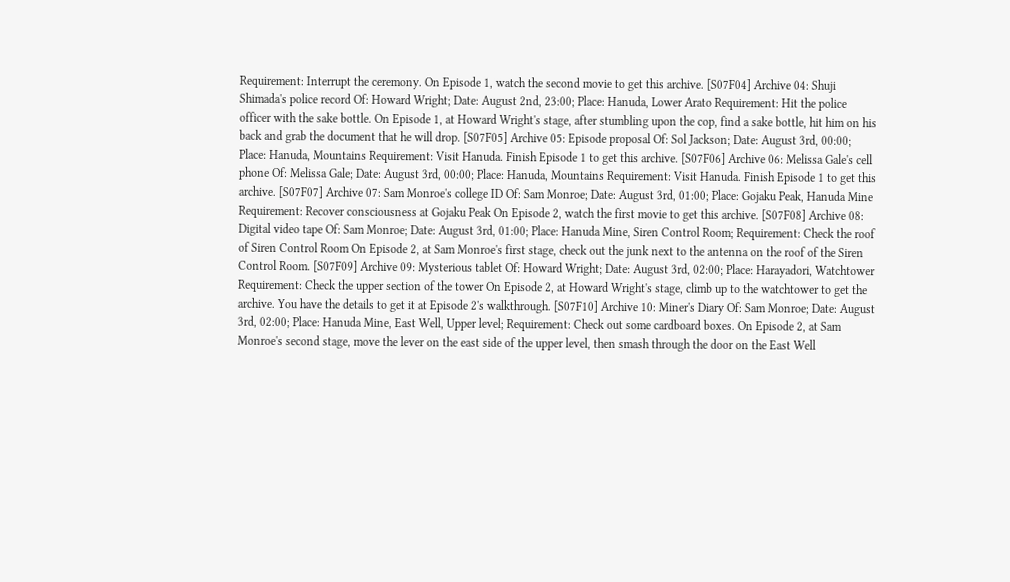Requirement: Interrupt the ceremony. On Episode 1, watch the second movie to get this archive. [S07F04] Archive 04: Shuji Shimada's police record Of: Howard Wright; Date: August 2nd, 23:00; Place: Hanuda, Lower Arato Requirement: Hit the police officer with the sake bottle. On Episode 1, at Howard Wright's stage, after stumbling upon the cop, find a sake bottle, hit him on his back and grab the document that he will drop. [S07F05] Archive 05: Episode proposal Of: Sol Jackson; Date: August 3rd, 00:00; Place: Hanuda, Mountains Requirement: Visit Hanuda. Finish Episode 1 to get this archive. [S07F06] Archive 06: Melissa Gale's cell phone Of: Melissa Gale; Date: August 3rd, 00:00; Place: Hanuda, Mountains Requirement: Visit Hanuda. Finish Episode 1 to get this archive. [S07F07] Archive 07: Sam Monroe's college ID Of: Sam Monroe; Date: August 3rd, 01:00; Place: Gojaku Peak, Hanuda Mine Requirement: Recover consciousness at Gojaku Peak On Episode 2, watch the first movie to get this archive. [S07F08] Archive 08: Digital video tape Of: Sam Monroe; Date: August 3rd, 01:00; Place: Hanuda Mine, Siren Control Room; Requirement: Check the roof of Siren Control Room On Episode 2, at Sam Monroe's first stage, check out the junk next to the antenna on the roof of the Siren Control Room. [S07F09] Archive 09: Mysterious tablet Of: Howard Wright; Date: August 3rd, 02:00; Place: Harayadori, Watchtower Requirement: Check the upper section of the tower On Episode 2, at Howard Wright's stage, climb up to the watchtower to get the archive. You have the details to get it at Episode 2's walkthrough. [S07F10] Archive 10: Miner's Diary Of: Sam Monroe; Date: August 3rd, 02:00; Place: Hanuda Mine, East Well, Upper level; Requirement: Check out some cardboard boxes. On Episode 2, at Sam Monroe's second stage, move the lever on the east side of the upper level, then smash through the door on the East Well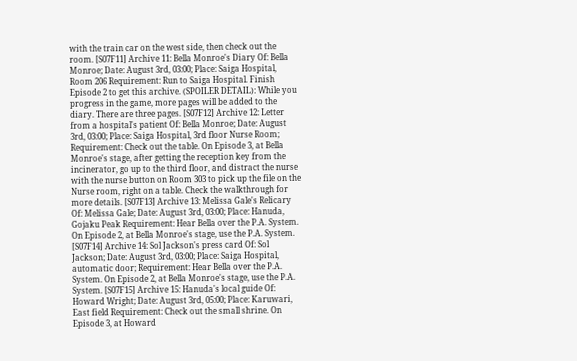with the train car on the west side, then check out the room. [S07F11] Archive 11: Bella Monroe's Diary Of: Bella Monroe; Date: August 3rd, 03:00; Place: Saiga Hospital, Room 206 Requirement: Run to Saiga Hospital. Finish Episode 2 to get this archive. (SPOILER DETAIL): While you progress in the game, more pages will be added to the diary. There are three pages. [S07F12] Archive 12: Letter from a hospital's patient Of: Bella Monroe; Date: August 3rd, 03:00; Place: Saiga Hospital, 3rd floor Nurse Room; Requirement: Check out the table. On Episode 3, at Bella Monroe's stage, after getting the reception key from the incinerator, go up to the third floor, and distract the nurse with the nurse button on Room 303 to pick up the file on the Nurse room, right on a table. Check the walkthrough for more details. [S07F13] Archive 13: Melissa Gale's Relicary Of: Melissa Gale; Date: August 3rd, 03:00; Place: Hanuda, Gojaku Peak Requirement: Hear Bella over the P.A. System. On Episode 2, at Bella Monroe's stage, use the P.A. System. [S07F14] Archive 14: Sol Jackson's press card Of: Sol Jackson; Date: August 3rd, 03:00; Place: Saiga Hospital, automatic door; Requirement: Hear Bella over the P.A. System. On Episode 2, at Bella Monroe's stage, use the P.A. System. [S07F15] Archive 15: Hanuda's local guide Of: Howard Wright; Date: August 3rd, 05:00; Place: Karuwari, East field Requirement: Check out the small shrine. On Episode 3, at Howard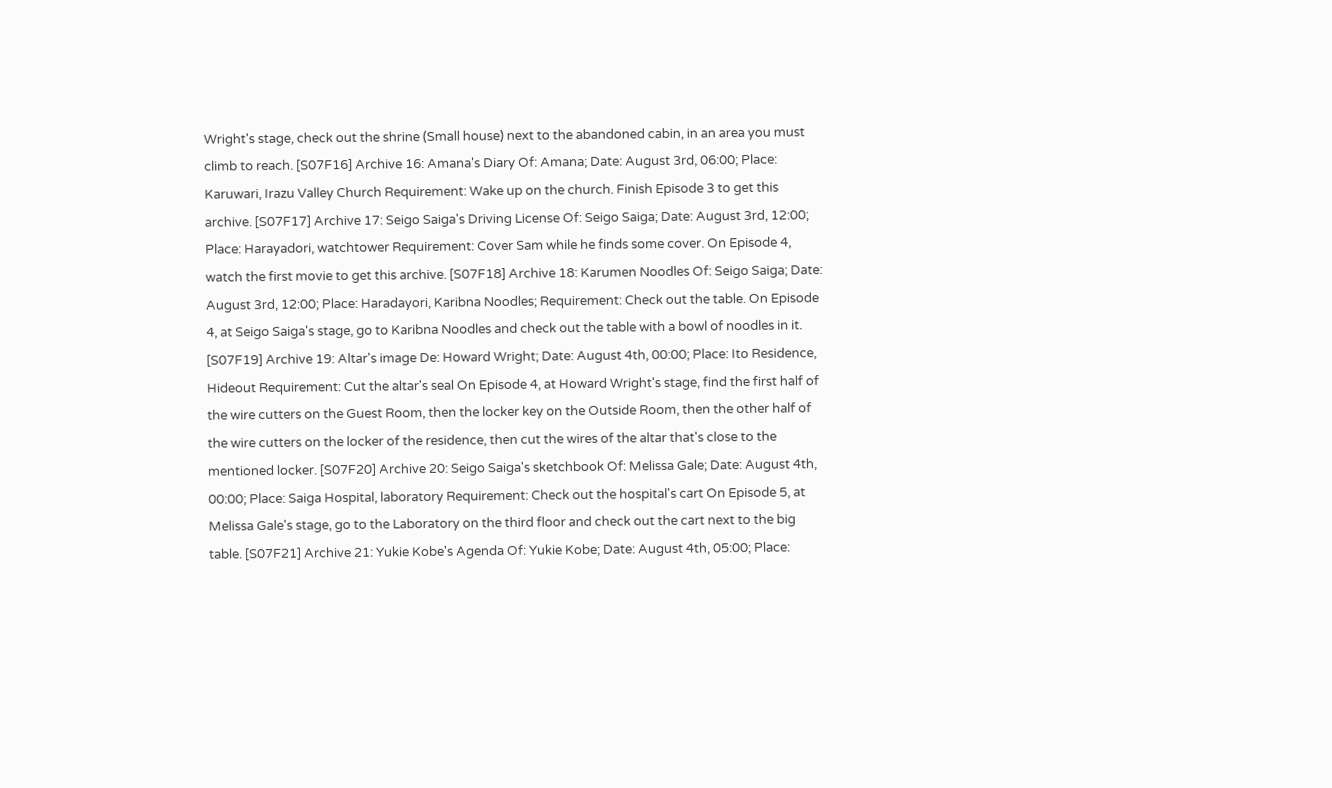Wright's stage, check out the shrine (Small house) next to the abandoned cabin, in an area you must climb to reach. [S07F16] Archive 16: Amana's Diary Of: Amana; Date: August 3rd, 06:00; Place: Karuwari, Irazu Valley Church Requirement: Wake up on the church. Finish Episode 3 to get this archive. [S07F17] Archive 17: Seigo Saiga's Driving License Of: Seigo Saiga; Date: August 3rd, 12:00; Place: Harayadori, watchtower Requirement: Cover Sam while he finds some cover. On Episode 4, watch the first movie to get this archive. [S07F18] Archive 18: Karumen Noodles Of: Seigo Saiga; Date: August 3rd, 12:00; Place: Haradayori, Karibna Noodles; Requirement: Check out the table. On Episode 4, at Seigo Saiga's stage, go to Karibna Noodles and check out the table with a bowl of noodles in it. [S07F19] Archive 19: Altar's image De: Howard Wright; Date: August 4th, 00:00; Place: Ito Residence, Hideout Requirement: Cut the altar's seal On Episode 4, at Howard Wright's stage, find the first half of the wire cutters on the Guest Room, then the locker key on the Outside Room, then the other half of the wire cutters on the locker of the residence, then cut the wires of the altar that's close to the mentioned locker. [S07F20] Archive 20: Seigo Saiga's sketchbook Of: Melissa Gale; Date: August 4th, 00:00; Place: Saiga Hospital, laboratory Requirement: Check out the hospital's cart On Episode 5, at Melissa Gale's stage, go to the Laboratory on the third floor and check out the cart next to the big table. [S07F21] Archive 21: Yukie Kobe's Agenda Of: Yukie Kobe; Date: August 4th, 05:00; Place: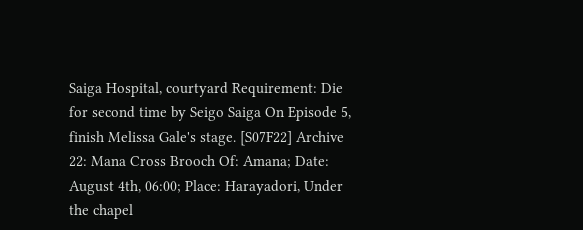Saiga Hospital, courtyard Requirement: Die for second time by Seigo Saiga On Episode 5, finish Melissa Gale's stage. [S07F22] Archive 22: Mana Cross Brooch Of: Amana; Date: August 4th, 06:00; Place: Harayadori, Under the chapel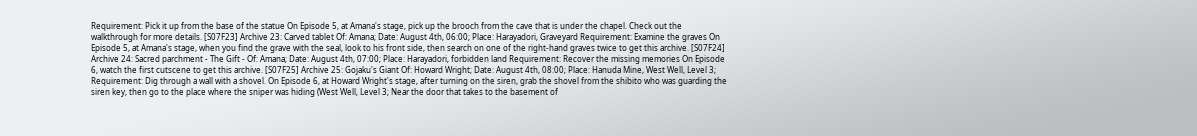Requirement: Pick it up from the base of the statue On Episode 5, at Amana's stage, pick up the brooch from the cave that is under the chapel. Check out the walkthrough for more details. [S07F23] Archive 23: Carved tablet Of: Amana; Date: August 4th, 06:00; Place: Harayadori, Graveyard Requirement: Examine the graves On Episode 5, at Amana's stage, when you find the grave with the seal, look to his front side, then search on one of the right-hand graves twice to get this archive. [S07F24] Archive 24: Sacred parchment - The Gift - Of: Amana; Date: August 4th, 07:00; Place: Harayadori, forbidden land Requirement: Recover the missing memories On Episode 6, watch the first cutscene to get this archive. [S07F25] Archive 25: Gojaku's Giant Of: Howard Wright; Date: August 4th, 08:00; Place: Hanuda Mine, West Well, Level 3; Requirement: Dig through a wall with a shovel. On Episode 6, at Howard Wright's stage, after turning on the siren, grab the shovel from the shibito who was guarding the siren key, then go to the place where the sniper was hiding (West Well, Level 3; Near the door that takes to the basement of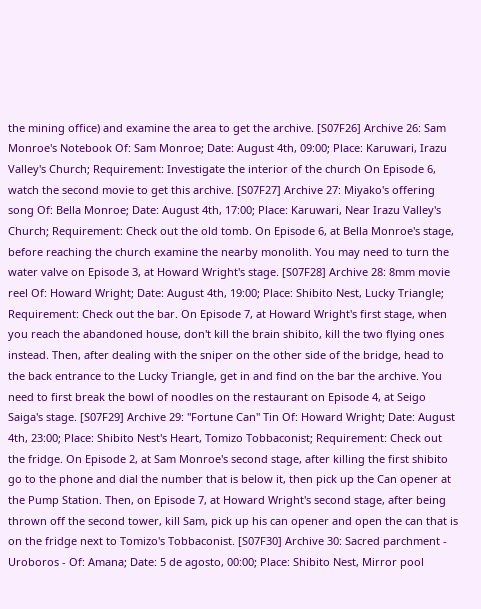the mining office) and examine the area to get the archive. [S07F26] Archive 26: Sam Monroe's Notebook Of: Sam Monroe; Date: August 4th, 09:00; Place: Karuwari, Irazu Valley's Church; Requirement: Investigate the interior of the church On Episode 6, watch the second movie to get this archive. [S07F27] Archive 27: Miyako's offering song Of: Bella Monroe; Date: August 4th, 17:00; Place: Karuwari, Near Irazu Valley's Church; Requirement: Check out the old tomb. On Episode 6, at Bella Monroe's stage, before reaching the church examine the nearby monolith. You may need to turn the water valve on Episode 3, at Howard Wright's stage. [S07F28] Archive 28: 8mm movie reel Of: Howard Wright; Date: August 4th, 19:00; Place: Shibito Nest, Lucky Triangle; Requirement: Check out the bar. On Episode 7, at Howard Wright's first stage, when you reach the abandoned house, don't kill the brain shibito, kill the two flying ones instead. Then, after dealing with the sniper on the other side of the bridge, head to the back entrance to the Lucky Triangle, get in and find on the bar the archive. You need to first break the bowl of noodles on the restaurant on Episode 4, at Seigo Saiga's stage. [S07F29] Archive 29: "Fortune Can" Tin Of: Howard Wright; Date: August 4th, 23:00; Place: Shibito Nest's Heart, Tomizo Tobbaconist; Requirement: Check out the fridge. On Episode 2, at Sam Monroe's second stage, after killing the first shibito go to the phone and dial the number that is below it, then pick up the Can opener at the Pump Station. Then, on Episode 7, at Howard Wright's second stage, after being thrown off the second tower, kill Sam, pick up his can opener and open the can that is on the fridge next to Tomizo's Tobbaconist. [S07F30] Archive 30: Sacred parchment - Uroboros - Of: Amana; Date: 5 de agosto, 00:00; Place: Shibito Nest, Mirror pool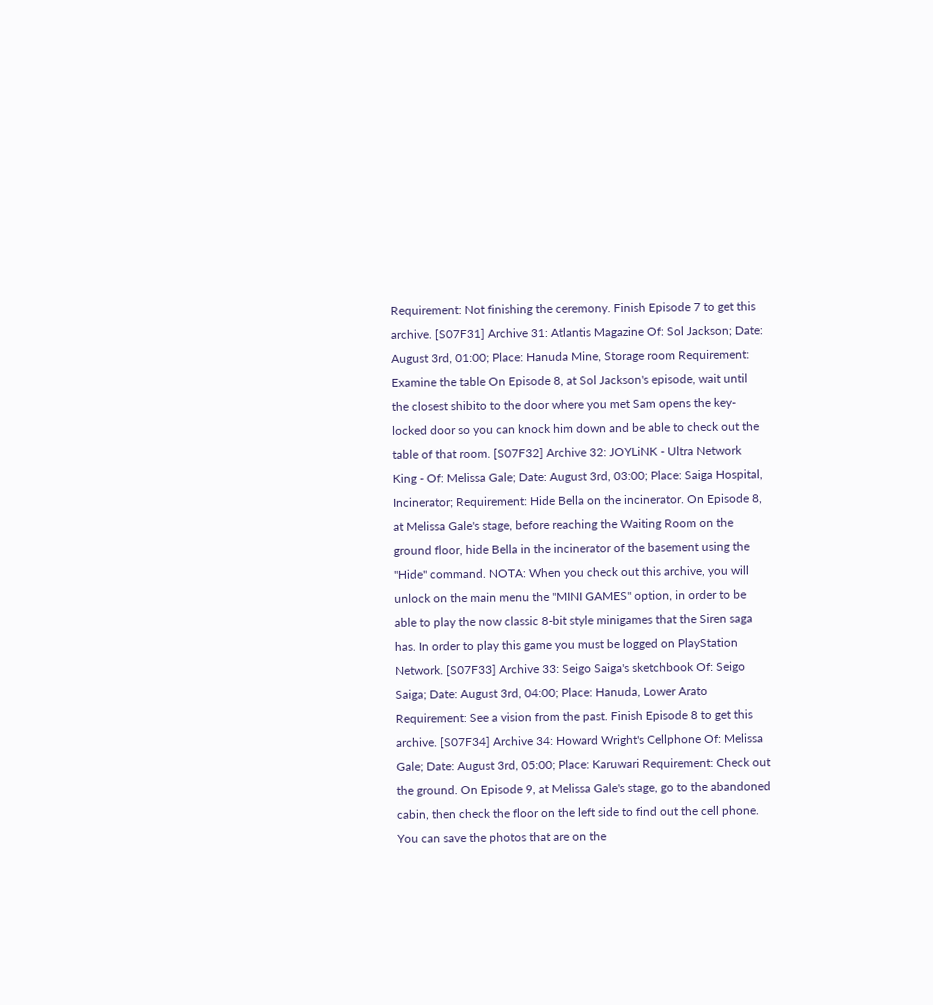Requirement: Not finishing the ceremony. Finish Episode 7 to get this archive. [S07F31] Archive 31: Atlantis Magazine Of: Sol Jackson; Date: August 3rd, 01:00; Place: Hanuda Mine, Storage room Requirement: Examine the table On Episode 8, at Sol Jackson's episode, wait until the closest shibito to the door where you met Sam opens the key-locked door so you can knock him down and be able to check out the table of that room. [S07F32] Archive 32: JOYLiNK - Ultra Network King - Of: Melissa Gale; Date: August 3rd, 03:00; Place: Saiga Hospital, Incinerator; Requirement: Hide Bella on the incinerator. On Episode 8, at Melissa Gale's stage, before reaching the Waiting Room on the ground floor, hide Bella in the incinerator of the basement using the "Hide" command. NOTA: When you check out this archive, you will unlock on the main menu the "MINI GAMES" option, in order to be able to play the now classic 8-bit style minigames that the Siren saga has. In order to play this game you must be logged on PlayStation Network. [S07F33] Archive 33: Seigo Saiga's sketchbook Of: Seigo Saiga; Date: August 3rd, 04:00; Place: Hanuda, Lower Arato Requirement: See a vision from the past. Finish Episode 8 to get this archive. [S07F34] Archive 34: Howard Wright's Cellphone Of: Melissa Gale; Date: August 3rd, 05:00; Place: Karuwari Requirement: Check out the ground. On Episode 9, at Melissa Gale's stage, go to the abandoned cabin, then check the floor on the left side to find out the cell phone. You can save the photos that are on the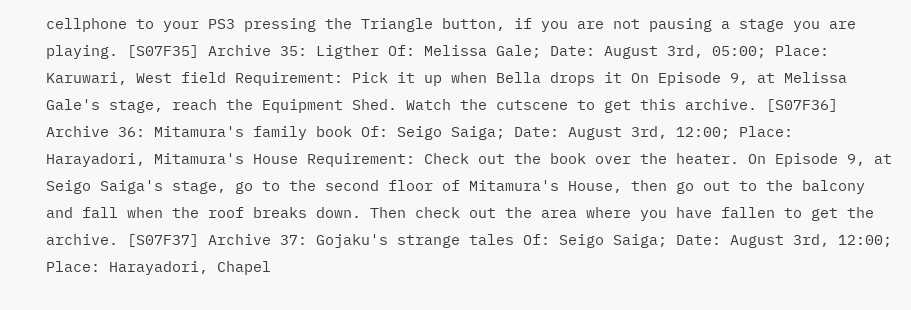cellphone to your PS3 pressing the Triangle button, if you are not pausing a stage you are playing. [S07F35] Archive 35: Ligther Of: Melissa Gale; Date: August 3rd, 05:00; Place: Karuwari, West field Requirement: Pick it up when Bella drops it On Episode 9, at Melissa Gale's stage, reach the Equipment Shed. Watch the cutscene to get this archive. [S07F36] Archive 36: Mitamura's family book Of: Seigo Saiga; Date: August 3rd, 12:00; Place: Harayadori, Mitamura's House Requirement: Check out the book over the heater. On Episode 9, at Seigo Saiga's stage, go to the second floor of Mitamura's House, then go out to the balcony and fall when the roof breaks down. Then check out the area where you have fallen to get the archive. [S07F37] Archive 37: Gojaku's strange tales Of: Seigo Saiga; Date: August 3rd, 12:00; Place: Harayadori, Chapel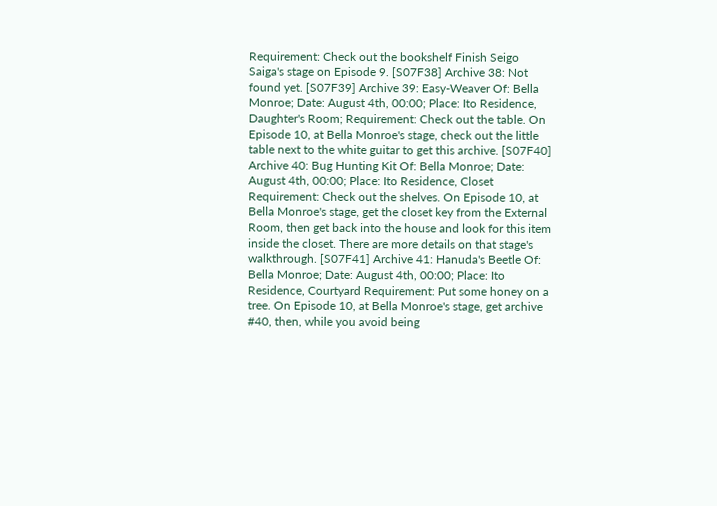Requirement: Check out the bookshelf Finish Seigo Saiga's stage on Episode 9. [S07F38] Archive 38: Not found yet. [S07F39] Archive 39: Easy-Weaver Of: Bella Monroe; Date: August 4th, 00:00; Place: Ito Residence, Daughter's Room; Requirement: Check out the table. On Episode 10, at Bella Monroe's stage, check out the little table next to the white guitar to get this archive. [S07F40] Archive 40: Bug Hunting Kit Of: Bella Monroe; Date: August 4th, 00:00; Place: Ito Residence, Closet Requirement: Check out the shelves. On Episode 10, at Bella Monroe's stage, get the closet key from the External Room, then get back into the house and look for this item inside the closet. There are more details on that stage's walkthrough. [S07F41] Archive 41: Hanuda's Beetle Of: Bella Monroe; Date: August 4th, 00:00; Place: Ito Residence, Courtyard Requirement: Put some honey on a tree. On Episode 10, at Bella Monroe's stage, get archive #40, then, while you avoid being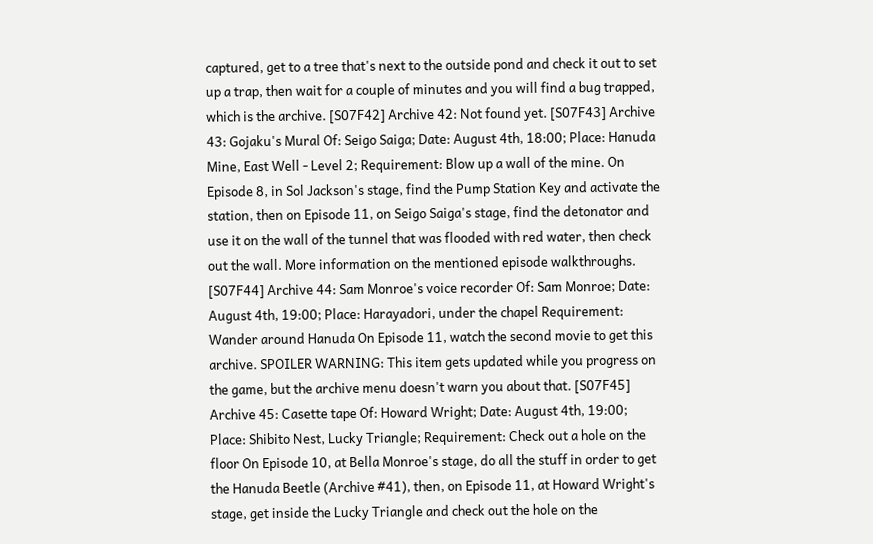captured, get to a tree that's next to the outside pond and check it out to set up a trap, then wait for a couple of minutes and you will find a bug trapped, which is the archive. [S07F42] Archive 42: Not found yet. [S07F43] Archive 43: Gojaku's Mural Of: Seigo Saiga; Date: August 4th, 18:00; Place: Hanuda Mine, East Well - Level 2; Requirement: Blow up a wall of the mine. On Episode 8, in Sol Jackson's stage, find the Pump Station Key and activate the station, then on Episode 11, on Seigo Saiga's stage, find the detonator and use it on the wall of the tunnel that was flooded with red water, then check out the wall. More information on the mentioned episode walkthroughs. [S07F44] Archive 44: Sam Monroe's voice recorder Of: Sam Monroe; Date: August 4th, 19:00; Place: Harayadori, under the chapel Requirement: Wander around Hanuda On Episode 11, watch the second movie to get this archive. SPOILER WARNING: This item gets updated while you progress on the game, but the archive menu doesn't warn you about that. [S07F45] Archive 45: Casette tape Of: Howard Wright; Date: August 4th, 19:00; Place: Shibito Nest, Lucky Triangle; Requirement: Check out a hole on the floor On Episode 10, at Bella Monroe's stage, do all the stuff in order to get the Hanuda Beetle (Archive #41), then, on Episode 11, at Howard Wright's stage, get inside the Lucky Triangle and check out the hole on the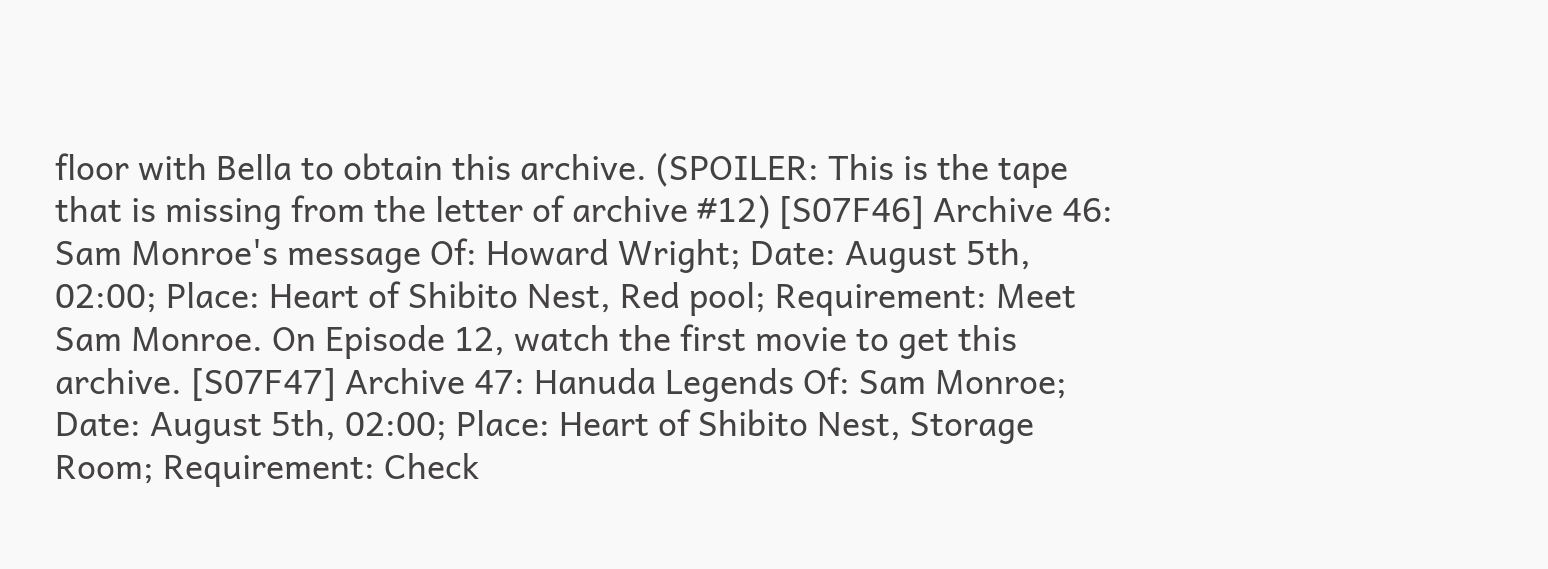floor with Bella to obtain this archive. (SPOILER: This is the tape that is missing from the letter of archive #12) [S07F46] Archive 46: Sam Monroe's message Of: Howard Wright; Date: August 5th, 02:00; Place: Heart of Shibito Nest, Red pool; Requirement: Meet Sam Monroe. On Episode 12, watch the first movie to get this archive. [S07F47] Archive 47: Hanuda Legends Of: Sam Monroe; Date: August 5th, 02:00; Place: Heart of Shibito Nest, Storage Room; Requirement: Check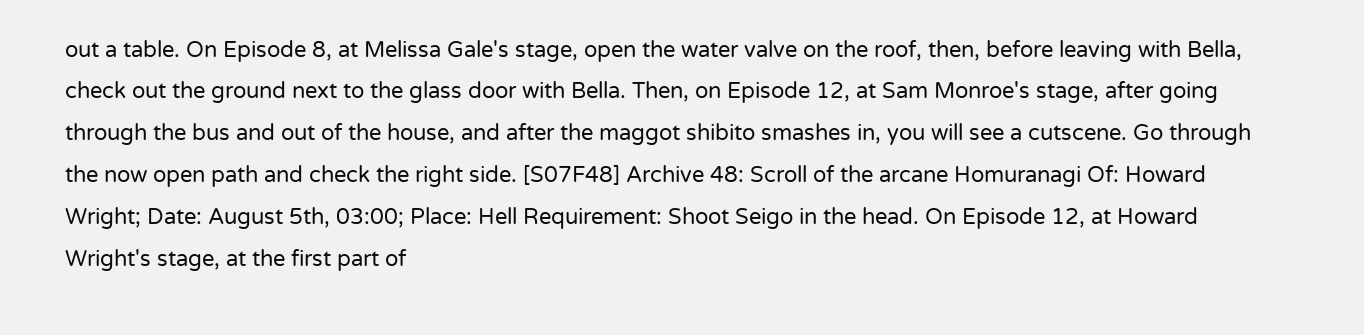out a table. On Episode 8, at Melissa Gale's stage, open the water valve on the roof, then, before leaving with Bella, check out the ground next to the glass door with Bella. Then, on Episode 12, at Sam Monroe's stage, after going through the bus and out of the house, and after the maggot shibito smashes in, you will see a cutscene. Go through the now open path and check the right side. [S07F48] Archive 48: Scroll of the arcane Homuranagi Of: Howard Wright; Date: August 5th, 03:00; Place: Hell Requirement: Shoot Seigo in the head. On Episode 12, at Howard Wright's stage, at the first part of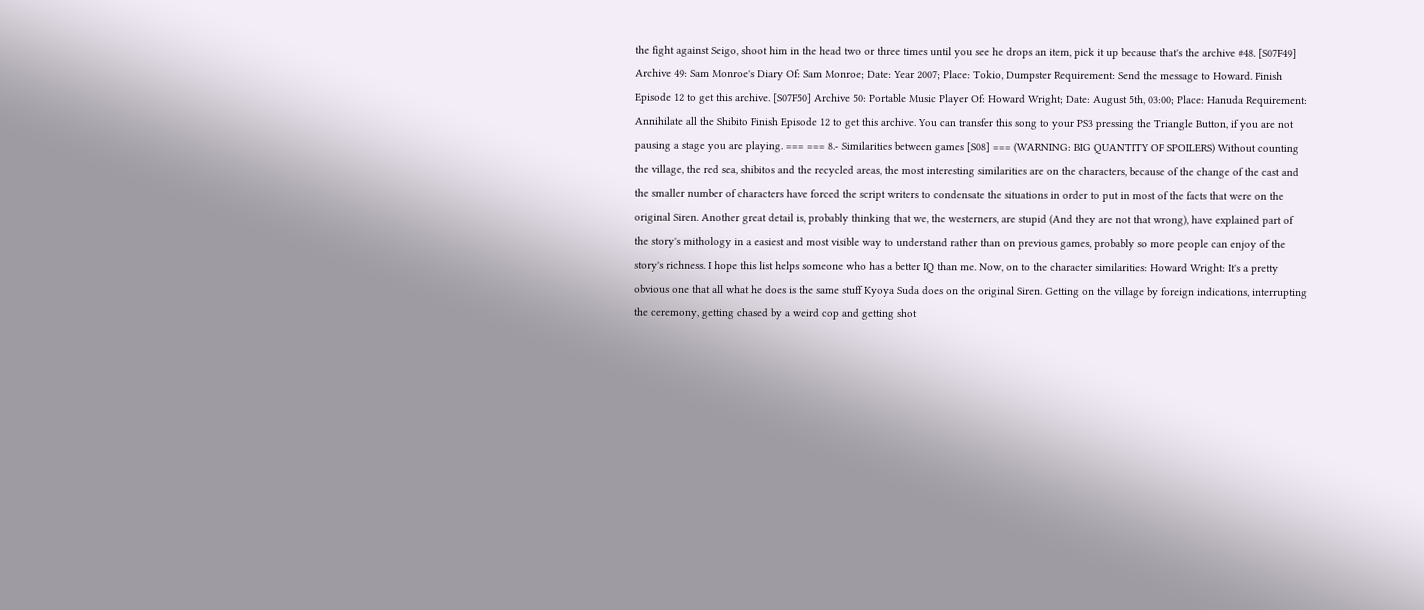the fight against Seigo, shoot him in the head two or three times until you see he drops an item, pick it up because that's the archive #48. [S07F49] Archive 49: Sam Monroe's Diary Of: Sam Monroe; Date: Year 2007; Place: Tokio, Dumpster Requirement: Send the message to Howard. Finish Episode 12 to get this archive. [S07F50] Archive 50: Portable Music Player Of: Howard Wright; Date: August 5th, 03:00; Place: Hanuda Requirement: Annihilate all the Shibito Finish Episode 12 to get this archive. You can transfer this song to your PS3 pressing the Triangle Button, if you are not pausing a stage you are playing. === === 8.- Similarities between games [S08] === (WARNING: BIG QUANTITY OF SPOILERS) Without counting the village, the red sea, shibitos and the recycled areas, the most interesting similarities are on the characters, because of the change of the cast and the smaller number of characters have forced the script writers to condensate the situations in order to put in most of the facts that were on the original Siren. Another great detail is, probably thinking that we, the westerners, are stupid (And they are not that wrong), have explained part of the story's mithology in a easiest and most visible way to understand rather than on previous games, probably so more people can enjoy of the story's richness. I hope this list helps someone who has a better IQ than me. Now, on to the character similarities: Howard Wright: It's a pretty obvious one that all what he does is the same stuff Kyoya Suda does on the original Siren. Getting on the village by foreign indications, interrupting the ceremony, getting chased by a weird cop and getting shot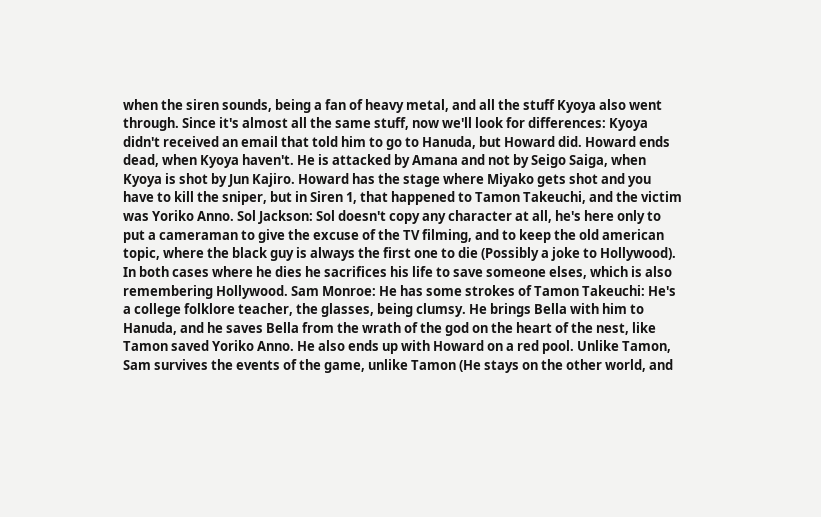when the siren sounds, being a fan of heavy metal, and all the stuff Kyoya also went through. Since it's almost all the same stuff, now we'll look for differences: Kyoya didn't received an email that told him to go to Hanuda, but Howard did. Howard ends dead, when Kyoya haven't. He is attacked by Amana and not by Seigo Saiga, when Kyoya is shot by Jun Kajiro. Howard has the stage where Miyako gets shot and you have to kill the sniper, but in Siren 1, that happened to Tamon Takeuchi, and the victim was Yoriko Anno. Sol Jackson: Sol doesn't copy any character at all, he's here only to put a cameraman to give the excuse of the TV filming, and to keep the old american topic, where the black guy is always the first one to die (Possibly a joke to Hollywood). In both cases where he dies he sacrifices his life to save someone elses, which is also remembering Hollywood. Sam Monroe: He has some strokes of Tamon Takeuchi: He's a college folklore teacher, the glasses, being clumsy. He brings Bella with him to Hanuda, and he saves Bella from the wrath of the god on the heart of the nest, like Tamon saved Yoriko Anno. He also ends up with Howard on a red pool. Unlike Tamon, Sam survives the events of the game, unlike Tamon (He stays on the other world, and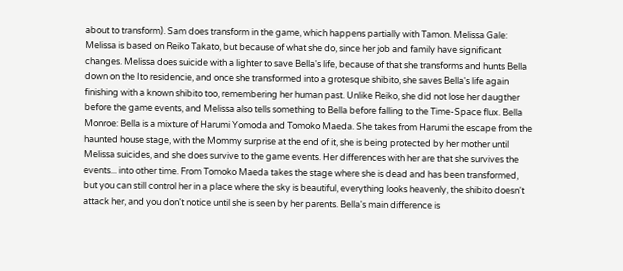about to transform). Sam does transform in the game, which happens partially with Tamon. Melissa Gale: Melissa is based on Reiko Takato, but because of what she do, since her job and family have significant changes. Melissa does suicide with a lighter to save Bella's life, because of that she transforms and hunts Bella down on the Ito residencie, and once she transformed into a grotesque shibito, she saves Bella's life again finishing with a known shibito too, remembering her human past. Unlike Reiko, she did not lose her daugther before the game events, and Melissa also tells something to Bella before falling to the Time-Space flux. Bella Monroe: Bella is a mixture of Harumi Yomoda and Tomoko Maeda. She takes from Harumi the escape from the haunted house stage, with the Mommy surprise at the end of it, she is being protected by her mother until Melissa suicides, and she does survive to the game events. Her differences with her are that she survives the events... into other time. From Tomoko Maeda takes the stage where she is dead and has been transformed, but you can still control her in a place where the sky is beautiful, everything looks heavenly, the shibito doesn't attack her, and you don't notice until she is seen by her parents. Bella's main difference is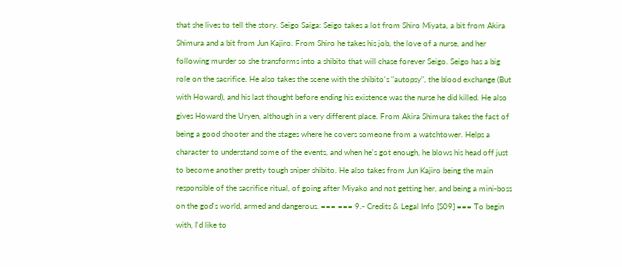that she lives to tell the story. Seigo Saiga: Seigo takes a lot from Shiro Miyata, a bit from Akira Shimura and a bit from Jun Kajiro. From Shiro he takes his job, the love of a nurse, and her following murder so she transforms into a shibito that will chase forever Seigo. Seigo has a big role on the sacrifice. He also takes the scene with the shibito's "autopsy", the blood exchange (But with Howard), and his last thought before ending his existence was the nurse he did killed. He also gives Howard the Uryen, although in a very different place. From Akira Shimura takes the fact of being a good shooter and the stages where he covers someone from a watchtower. Helps a character to understand some of the events, and when he's got enough, he blows his head off just to become another pretty tough sniper shibito. He also takes from Jun Kajiro being the main responsible of the sacrifice ritual, of going after Miyako and not getting her, and being a mini-boss on the god's world, armed and dangerous. === === 9.- Credits & Legal Info [S09] === To begin with, I'd like to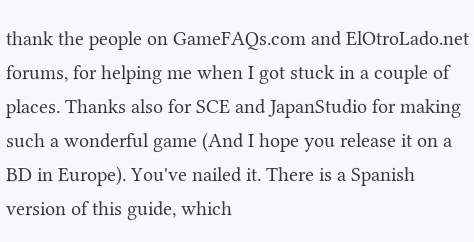thank the people on GameFAQs.com and ElOtroLado.net forums, for helping me when I got stuck in a couple of places. Thanks also for SCE and JapanStudio for making such a wonderful game (And I hope you release it on a BD in Europe). You've nailed it. There is a Spanish version of this guide, which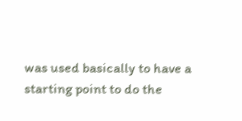was used basically to have a starting point to do the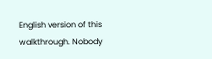English version of this walkthrough. Nobody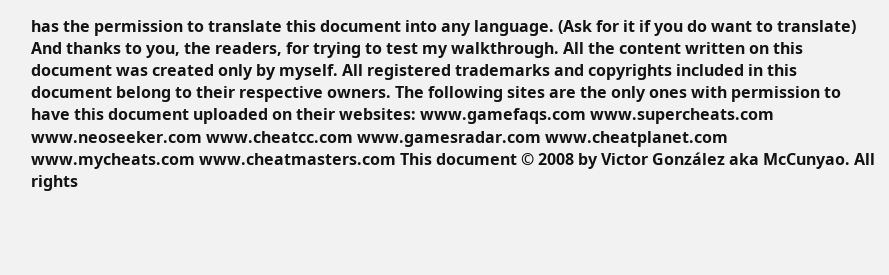has the permission to translate this document into any language. (Ask for it if you do want to translate) And thanks to you, the readers, for trying to test my walkthrough. All the content written on this document was created only by myself. All registered trademarks and copyrights included in this document belong to their respective owners. The following sites are the only ones with permission to have this document uploaded on their websites: www.gamefaqs.com www.supercheats.com www.neoseeker.com www.cheatcc.com www.gamesradar.com www.cheatplanet.com www.mycheats.com www.cheatmasters.com This document © 2008 by Victor González aka McCunyao. All rights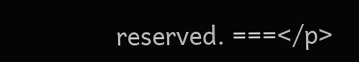reserved. ===</p>